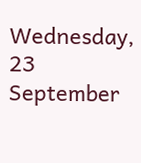Wednesday, 23 September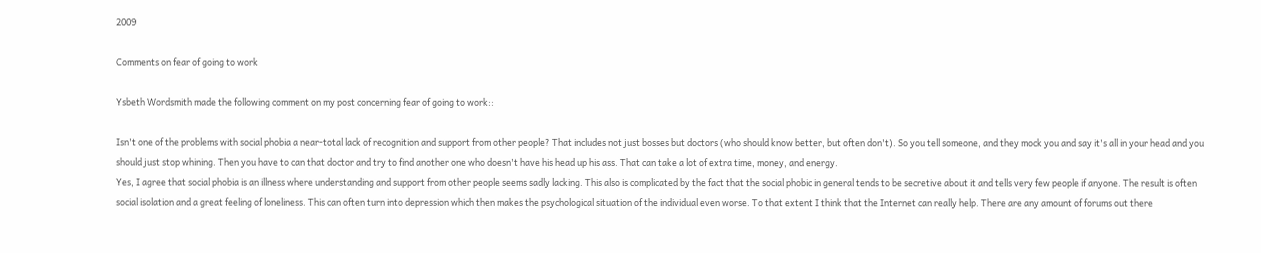2009

Comments on fear of going to work

Ysbeth Wordsmith made the following comment on my post concerning fear of going to work::

Isn't one of the problems with social phobia a near-total lack of recognition and support from other people? That includes not just bosses but doctors (who should know better, but often don't). So you tell someone, and they mock you and say it's all in your head and you should just stop whining. Then you have to can that doctor and try to find another one who doesn't have his head up his ass. That can take a lot of extra time, money, and energy.
Yes, I agree that social phobia is an illness where understanding and support from other people seems sadly lacking. This also is complicated by the fact that the social phobic in general tends to be secretive about it and tells very few people if anyone. The result is often social isolation and a great feeling of loneliness. This can often turn into depression which then makes the psychological situation of the individual even worse. To that extent I think that the Internet can really help. There are any amount of forums out there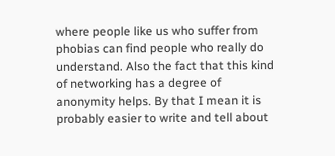where people like us who suffer from phobias can find people who really do understand. Also the fact that this kind of networking has a degree of anonymity helps. By that I mean it is probably easier to write and tell about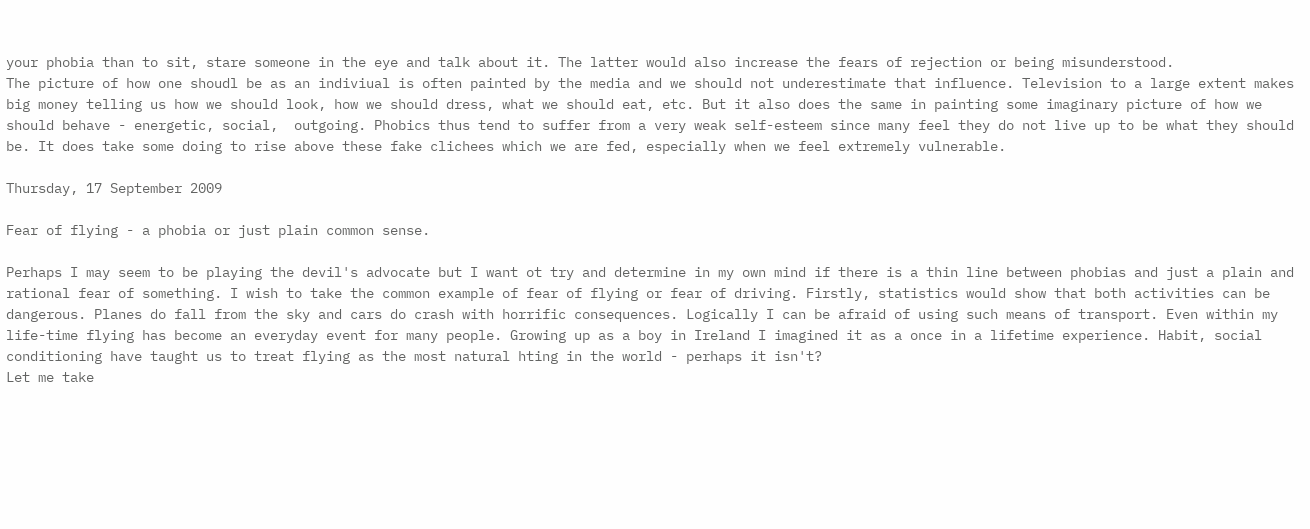your phobia than to sit, stare someone in the eye and talk about it. The latter would also increase the fears of rejection or being misunderstood.
The picture of how one shoudl be as an indiviual is often painted by the media and we should not underestimate that influence. Television to a large extent makes big money telling us how we should look, how we should dress, what we should eat, etc. But it also does the same in painting some imaginary picture of how we should behave - energetic, social,  outgoing. Phobics thus tend to suffer from a very weak self-esteem since many feel they do not live up to be what they should be. It does take some doing to rise above these fake clichees which we are fed, especially when we feel extremely vulnerable.

Thursday, 17 September 2009

Fear of flying - a phobia or just plain common sense.

Perhaps I may seem to be playing the devil's advocate but I want ot try and determine in my own mind if there is a thin line between phobias and just a plain and rational fear of something. I wish to take the common example of fear of flying or fear of driving. Firstly, statistics would show that both activities can be dangerous. Planes do fall from the sky and cars do crash with horrific consequences. Logically I can be afraid of using such means of transport. Even within my life-time flying has become an everyday event for many people. Growing up as a boy in Ireland I imagined it as a once in a lifetime experience. Habit, social conditioning have taught us to treat flying as the most natural hting in the world - perhaps it isn't?
Let me take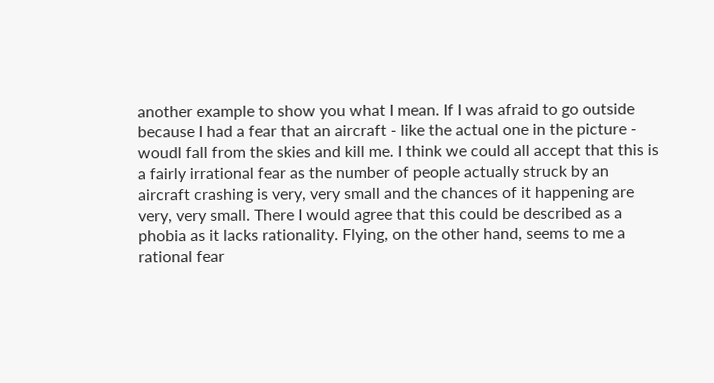another example to show you what I mean. If I was afraid to go outside because I had a fear that an aircraft - like the actual one in the picture - woudl fall from the skies and kill me. I think we could all accept that this is a fairly irrational fear as the number of people actually struck by an aircraft crashing is very, very small and the chances of it happening are very, very small. There I would agree that this could be described as a phobia as it lacks rationality. Flying, on the other hand, seems to me a rational fear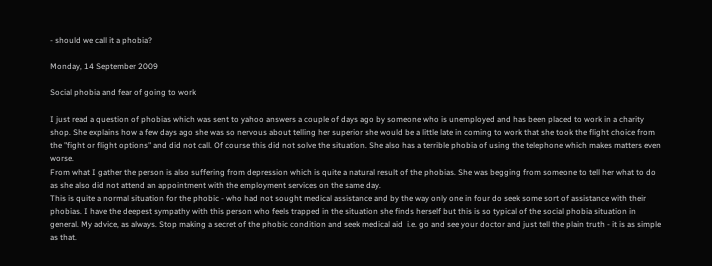- should we call it a phobia?

Monday, 14 September 2009

Social phobia and fear of going to work

I just read a question of phobias which was sent to yahoo answers a couple of days ago by someone who is unemployed and has been placed to work in a charity shop. She explains how a few days ago she was so nervous about telling her superior she would be a little late in coming to work that she took the flight choice from the "fight or flight options" and did not call. Of course this did not solve the situation. She also has a terrible phobia of using the telephone which makes matters even worse.
From what I gather the person is also suffering from depression which is quite a natural result of the phobias. She was begging from someone to tell her what to do as she also did not attend an appointment with the employment services on the same day.
This is quite a normal situation for the phobic - who had not sought medical assistance and by the way only one in four do seek some sort of assistance with their phobias. I have the deepest sympathy with this person who feels trapped in the situation she finds herself but this is so typical of the social phobia situation in general. My advice, as always. Stop making a secret of the phobic condition and seek medical aid  i.e. go and see your doctor and just tell the plain truth - it is as simple as that.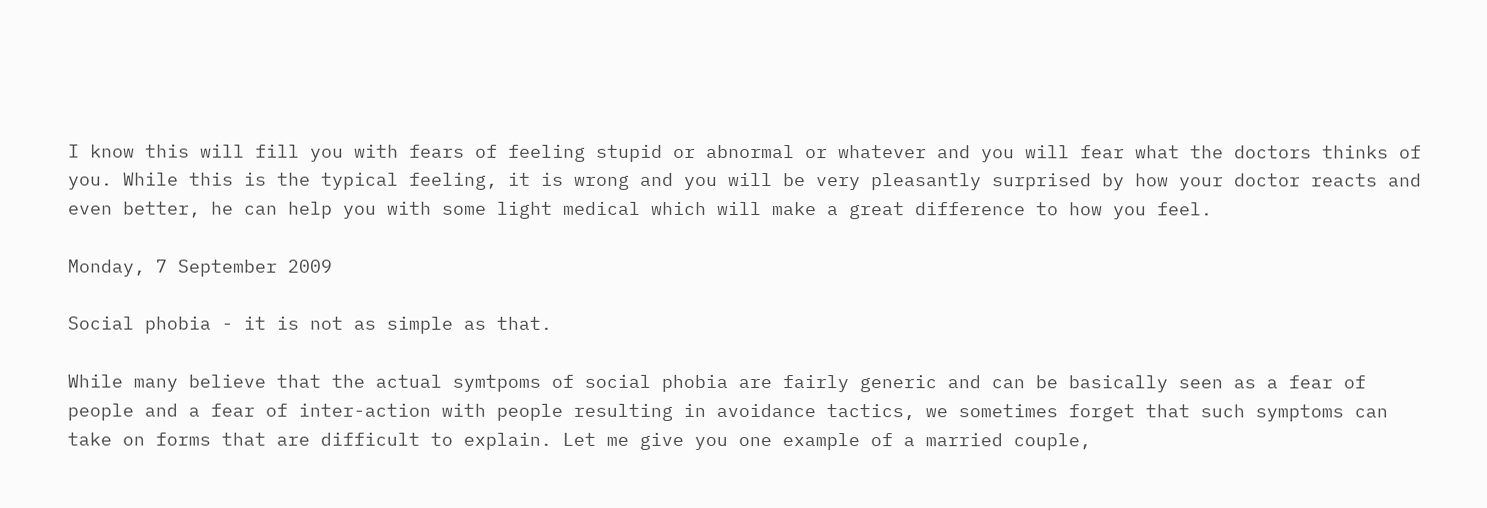I know this will fill you with fears of feeling stupid or abnormal or whatever and you will fear what the doctors thinks of you. While this is the typical feeling, it is wrong and you will be very pleasantly surprised by how your doctor reacts and even better, he can help you with some light medical which will make a great difference to how you feel.

Monday, 7 September 2009

Social phobia - it is not as simple as that.

While many believe that the actual symtpoms of social phobia are fairly generic and can be basically seen as a fear of people and a fear of inter-action with people resulting in avoidance tactics, we sometimes forget that such symptoms can take on forms that are difficult to explain. Let me give you one example of a married couple,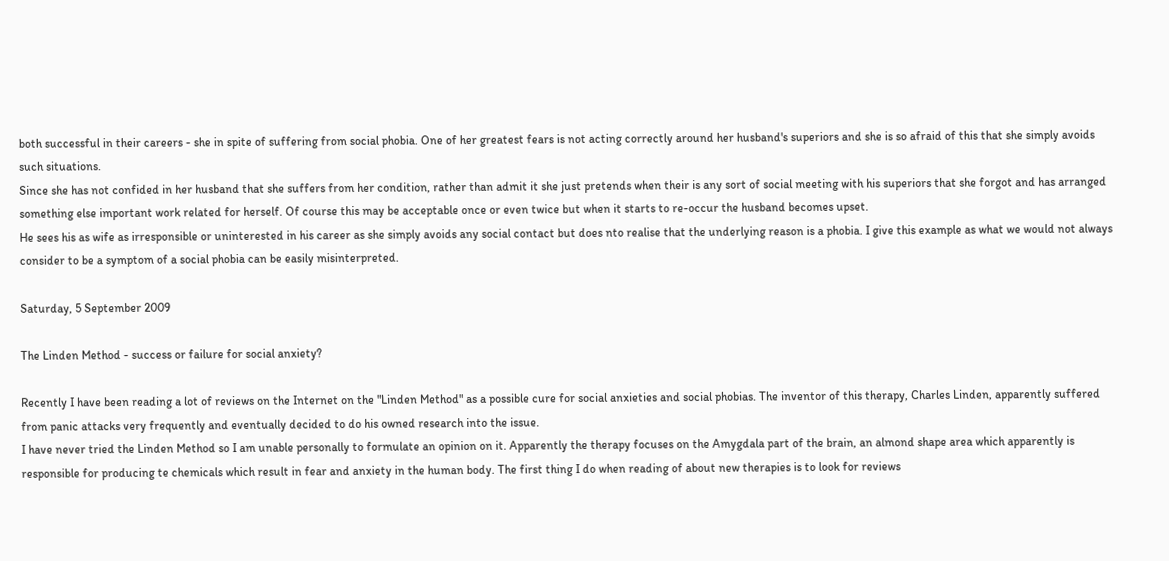both successful in their careers - she in spite of suffering from social phobia. One of her greatest fears is not acting correctly around her husband's superiors and she is so afraid of this that she simply avoids such situations.
Since she has not confided in her husband that she suffers from her condition, rather than admit it she just pretends when their is any sort of social meeting with his superiors that she forgot and has arranged something else important work related for herself. Of course this may be acceptable once or even twice but when it starts to re-occur the husband becomes upset.
He sees his as wife as irresponsible or uninterested in his career as she simply avoids any social contact but does nto realise that the underlying reason is a phobia. I give this example as what we would not always consider to be a symptom of a social phobia can be easily misinterpreted.

Saturday, 5 September 2009

The Linden Method - success or failure for social anxiety?

Recently I have been reading a lot of reviews on the Internet on the "Linden Method" as a possible cure for social anxieties and social phobias. The inventor of this therapy, Charles Linden, apparently suffered from panic attacks very frequently and eventually decided to do his owned research into the issue.
I have never tried the Linden Method so I am unable personally to formulate an opinion on it. Apparently the therapy focuses on the Amygdala part of the brain, an almond shape area which apparently is responsible for producing te chemicals which result in fear and anxiety in the human body. The first thing I do when reading of about new therapies is to look for reviews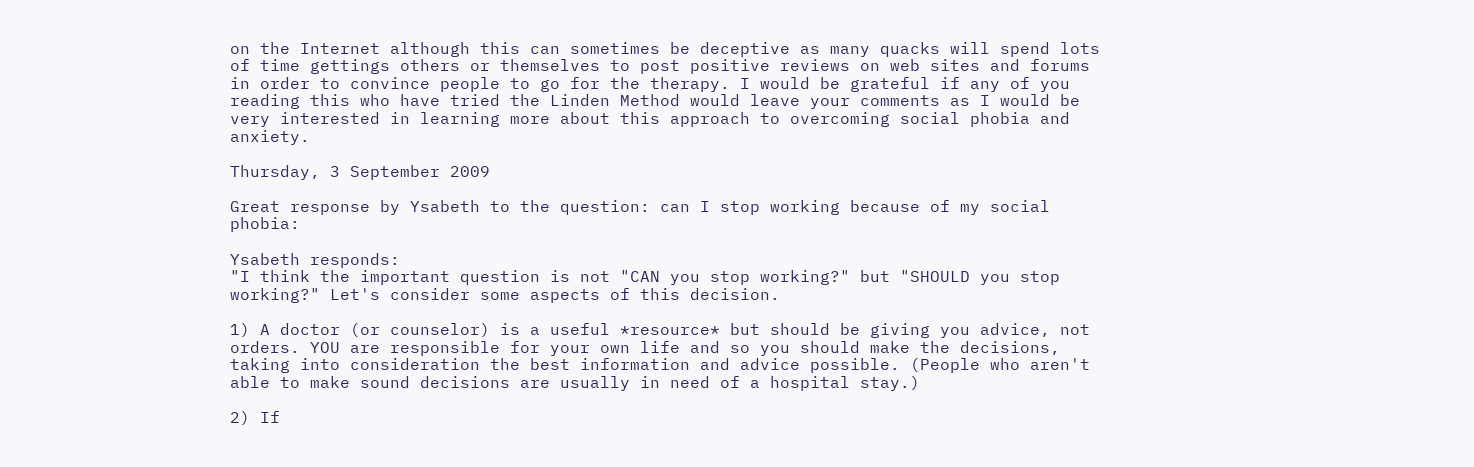on the Internet although this can sometimes be deceptive as many quacks will spend lots of time gettings others or themselves to post positive reviews on web sites and forums in order to convince people to go for the therapy. I would be grateful if any of you reading this who have tried the Linden Method would leave your comments as I would be very interested in learning more about this approach to overcoming social phobia and anxiety.

Thursday, 3 September 2009

Great response by Ysabeth to the question: can I stop working because of my social phobia:

Ysabeth responds:
"I think the important question is not "CAN you stop working?" but "SHOULD you stop working?" Let's consider some aspects of this decision.

1) A doctor (or counselor) is a useful *resource* but should be giving you advice, not orders. YOU are responsible for your own life and so you should make the decisions, taking into consideration the best information and advice possible. (People who aren't able to make sound decisions are usually in need of a hospital stay.)

2) If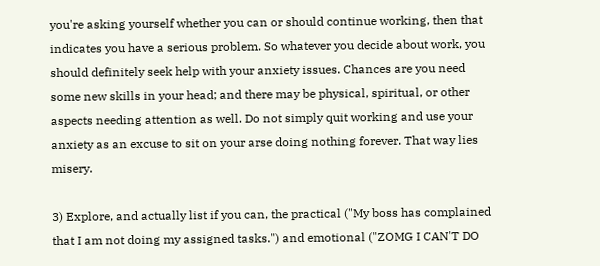you're asking yourself whether you can or should continue working, then that indicates you have a serious problem. So whatever you decide about work, you should definitely seek help with your anxiety issues. Chances are you need some new skills in your head; and there may be physical, spiritual, or other aspects needing attention as well. Do not simply quit working and use your anxiety as an excuse to sit on your arse doing nothing forever. That way lies misery.

3) Explore, and actually list if you can, the practical ("My boss has complained that I am not doing my assigned tasks.") and emotional ("ZOMG I CAN'T DO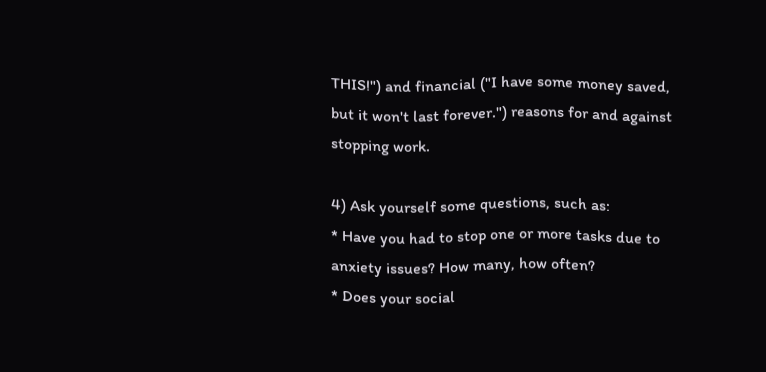THIS!") and financial ("I have some money saved, but it won't last forever.") reasons for and against stopping work.

4) Ask yourself some questions, such as:
* Have you had to stop one or more tasks due to anxiety issues? How many, how often?
* Does your social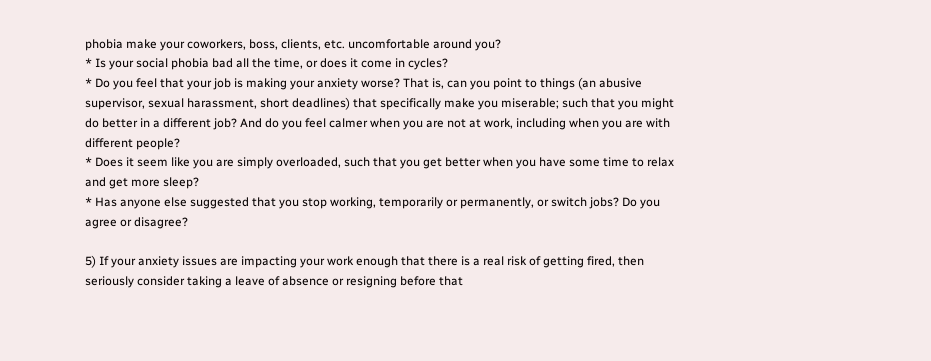phobia make your coworkers, boss, clients, etc. uncomfortable around you?
* Is your social phobia bad all the time, or does it come in cycles?
* Do you feel that your job is making your anxiety worse? That is, can you point to things (an abusive supervisor, sexual harassment, short deadlines) that specifically make you miserable; such that you might do better in a different job? And do you feel calmer when you are not at work, including when you are with different people?
* Does it seem like you are simply overloaded, such that you get better when you have some time to relax and get more sleep?
* Has anyone else suggested that you stop working, temporarily or permanently, or switch jobs? Do you agree or disagree?

5) If your anxiety issues are impacting your work enough that there is a real risk of getting fired, then seriously consider taking a leave of absence or resigning before that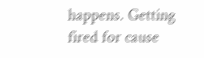happens. Getting fired for cause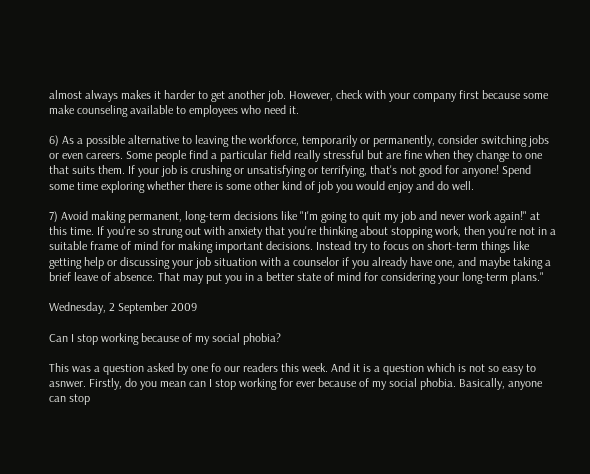almost always makes it harder to get another job. However, check with your company first because some make counseling available to employees who need it.

6) As a possible alternative to leaving the workforce, temporarily or permanently, consider switching jobs or even careers. Some people find a particular field really stressful but are fine when they change to one that suits them. If your job is crushing or unsatisfying or terrifying, that's not good for anyone! Spend some time exploring whether there is some other kind of job you would enjoy and do well.

7) Avoid making permanent, long-term decisions like "I'm going to quit my job and never work again!" at this time. If you're so strung out with anxiety that you're thinking about stopping work, then you're not in a suitable frame of mind for making important decisions. Instead try to focus on short-term things like getting help or discussing your job situation with a counselor if you already have one, and maybe taking a brief leave of absence. That may put you in a better state of mind for considering your long-term plans."

Wednesday, 2 September 2009

Can I stop working because of my social phobia?

This was a question asked by one fo our readers this week. And it is a question which is not so easy to asnwer. Firstly, do you mean can I stop working for ever because of my social phobia. Basically, anyone can stop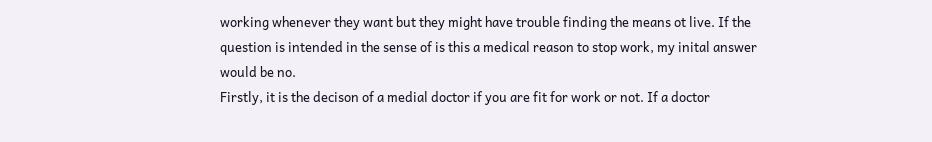working whenever they want but they might have trouble finding the means ot live. If the question is intended in the sense of is this a medical reason to stop work, my inital answer would be no.
Firstly, it is the decison of a medial doctor if you are fit for work or not. If a doctor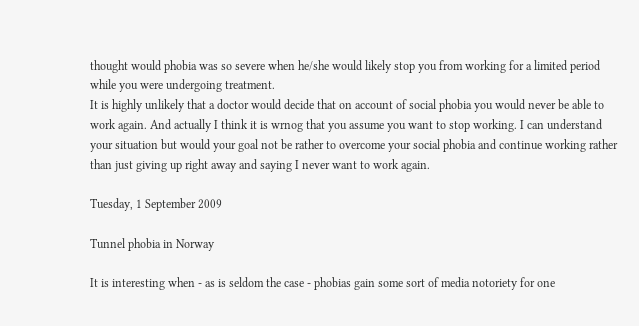thought would phobia was so severe when he/she would likely stop you from working for a limited period while you were undergoing treatment.
It is highly unlikely that a doctor would decide that on account of social phobia you would never be able to work again. And actually I think it is wrnog that you assume you want to stop working. I can understand your situation but would your goal not be rather to overcome your social phobia and continue working rather than just giving up right away and saying I never want to work again.

Tuesday, 1 September 2009

Tunnel phobia in Norway

It is interesting when - as is seldom the case - phobias gain some sort of media notoriety for one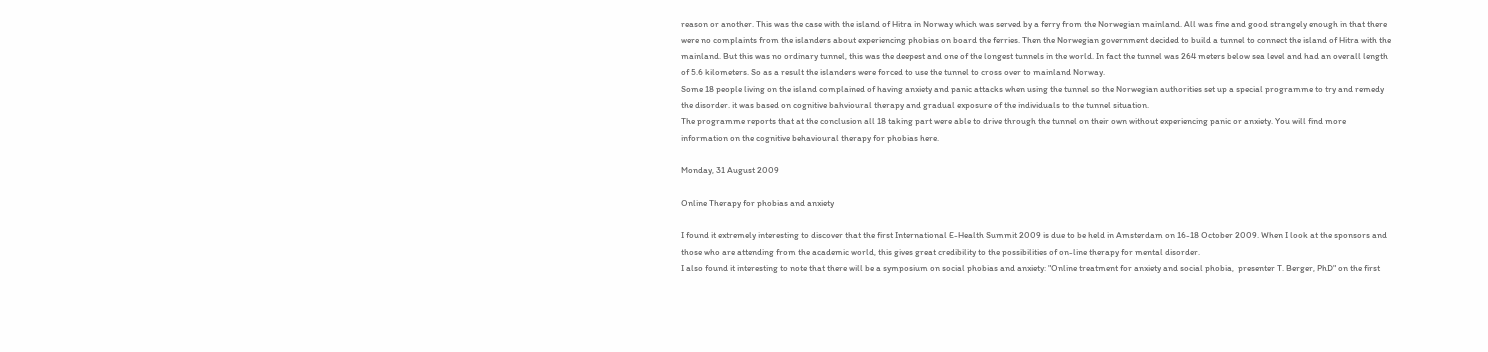reason or another. This was the case with the island of Hitra in Norway which was served by a ferry from the Norwegian mainland. All was fine and good strangely enough in that there were no complaints from the islanders about experiencing phobias on board the ferries. Then the Norwegian government decided to build a tunnel to connect the island of Hitra with the mainland. But this was no ordinary tunnel, this was the deepest and one of the longest tunnels in the world. In fact the tunnel was 264 meters below sea level and had an overall length of 5.6 kilometers. So as a result the islanders were forced to use the tunnel to cross over to mainland Norway.
Some 18 people living on the island complained of having anxiety and panic attacks when using the tunnel so the Norwegian authorities set up a special programme to try and remedy the disorder. it was based on cognitive bahvioural therapy and gradual exposure of the individuals to the tunnel situation.
The programme reports that at the conclusion all 18 taking part were able to drive through the tunnel on their own without experiencing panic or anxiety. You will find more information on the cognitive behavioural therapy for phobias here.

Monday, 31 August 2009

Online Therapy for phobias and anxiety

I found it extremely interesting to discover that the first International E-Health Summit 2009 is due to be held in Amsterdam on 16-18 October 2009. When I look at the sponsors and those who are attending from the academic world, this gives great credibility to the possibilities of on-line therapy for mental disorder.
I also found it interesting to note that there will be a symposium on social phobias and anxiety: "Online treatment for anxiety and social phobia,  presenter T. Berger, PhD" on the first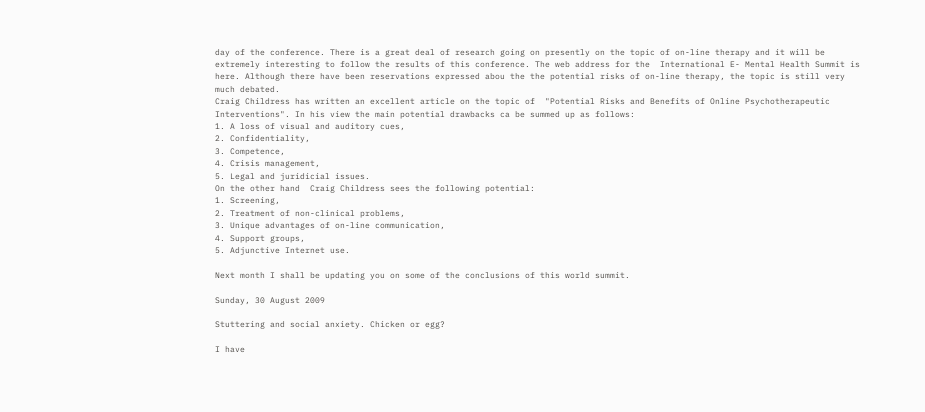day of the conference. There is a great deal of research going on presently on the topic of on-line therapy and it will be extremely interesting to follow the results of this conference. The web address for the  International E- Mental Health Summit is here. Although there have been reservations expressed abou the the potential risks of on-line therapy, the topic is still very much debated.
Craig Childress has written an excellent article on the topic of  "Potential Risks and Benefits of Online Psychotherapeutic Interventions". In his view the main potential drawbacks ca be summed up as follows:
1. A loss of visual and auditory cues,
2. Confidentiality,
3. Competence,
4. Crisis management,
5. Legal and juridicial issues.
On the other hand  Craig Childress sees the following potential:
1. Screening,
2. Treatment of non-clinical problems,
3. Unique advantages of on-line communication,
4. Support groups,
5. Adjunctive Internet use.

Next month I shall be updating you on some of the conclusions of this world summit.

Sunday, 30 August 2009

Stuttering and social anxiety. Chicken or egg?

I have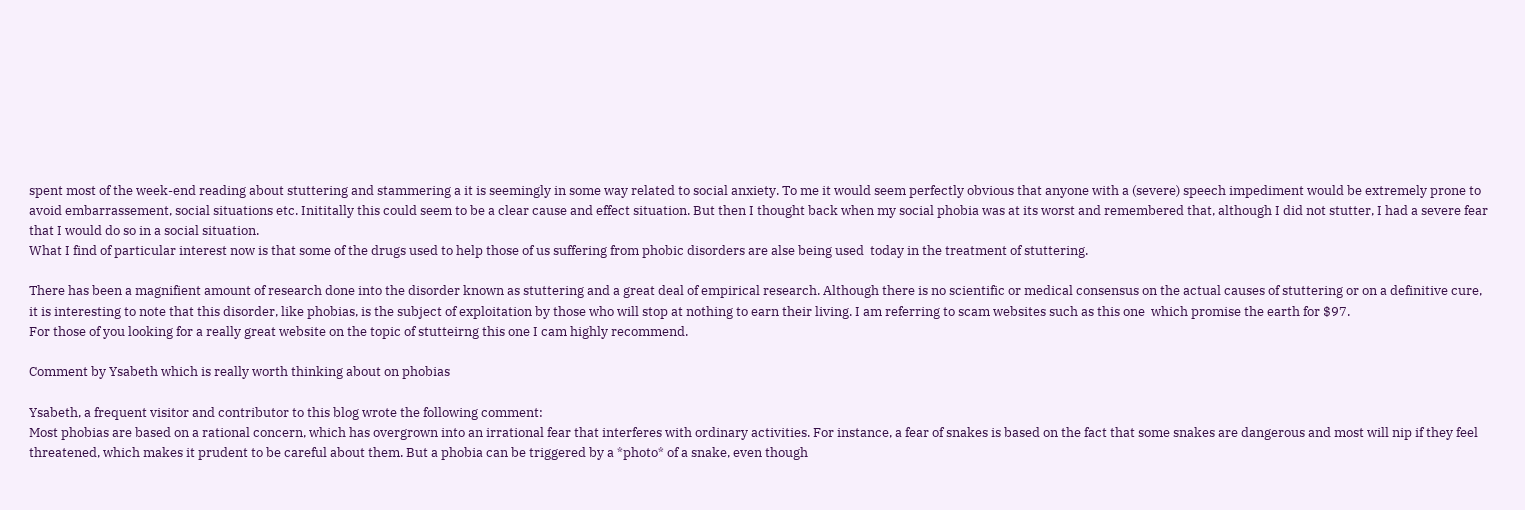spent most of the week-end reading about stuttering and stammering a it is seemingly in some way related to social anxiety. To me it would seem perfectly obvious that anyone with a (severe) speech impediment would be extremely prone to avoid embarrassement, social situations etc. Inititally this could seem to be a clear cause and effect situation. But then I thought back when my social phobia was at its worst and remembered that, although I did not stutter, I had a severe fear that I would do so in a social situation.
What I find of particular interest now is that some of the drugs used to help those of us suffering from phobic disorders are alse being used  today in the treatment of stuttering.

There has been a magnifient amount of research done into the disorder known as stuttering and a great deal of empirical research. Although there is no scientific or medical consensus on the actual causes of stuttering or on a definitive cure, it is interesting to note that this disorder, like phobias, is the subject of exploitation by those who will stop at nothing to earn their living. I am referring to scam websites such as this one  which promise the earth for $97.
For those of you looking for a really great website on the topic of stutteirng this one I cam highly recommend.

Comment by Ysabeth which is really worth thinking about on phobias

Ysabeth, a frequent visitor and contributor to this blog wrote the following comment:
Most phobias are based on a rational concern, which has overgrown into an irrational fear that interferes with ordinary activities. For instance, a fear of snakes is based on the fact that some snakes are dangerous and most will nip if they feel threatened, which makes it prudent to be careful about them. But a phobia can be triggered by a *photo* of a snake, even though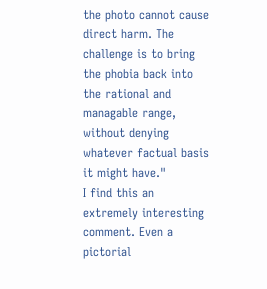the photo cannot cause direct harm. The challenge is to bring the phobia back into the rational and managable range, without denying whatever factual basis it might have."
I find this an extremely interesting comment. Even a pictorial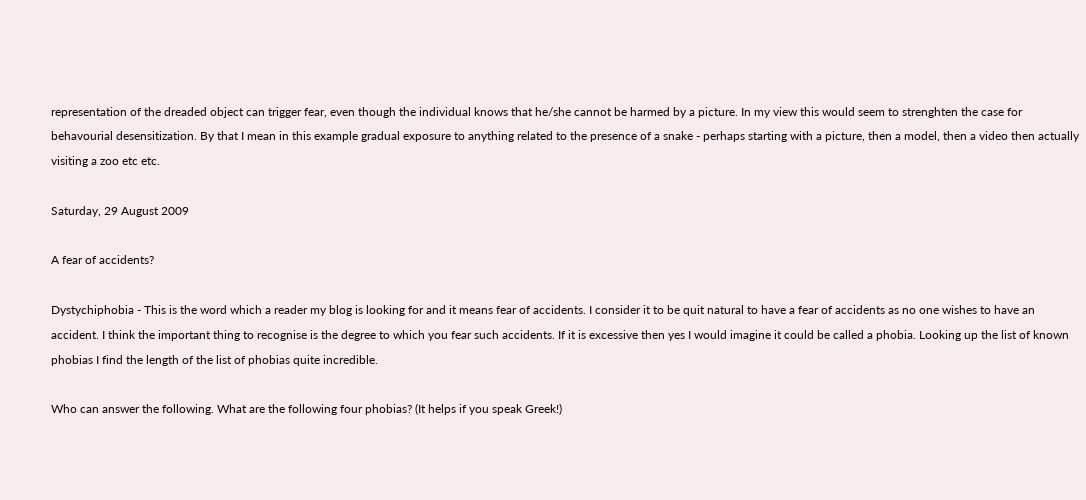representation of the dreaded object can trigger fear, even though the individual knows that he/she cannot be harmed by a picture. In my view this would seem to strenghten the case for behavourial desensitization. By that I mean in this example gradual exposure to anything related to the presence of a snake - perhaps starting with a picture, then a model, then a video then actually visiting a zoo etc etc.

Saturday, 29 August 2009

A fear of accidents?

Dystychiphobia - This is the word which a reader my blog is looking for and it means fear of accidents. I consider it to be quit natural to have a fear of accidents as no one wishes to have an accident. I think the important thing to recognise is the degree to which you fear such accidents. If it is excessive then yes I would imagine it could be called a phobia. Looking up the list of known phobias I find the length of the list of phobias quite incredible.

Who can answer the following. What are the following four phobias? (It helps if you speak Greek!)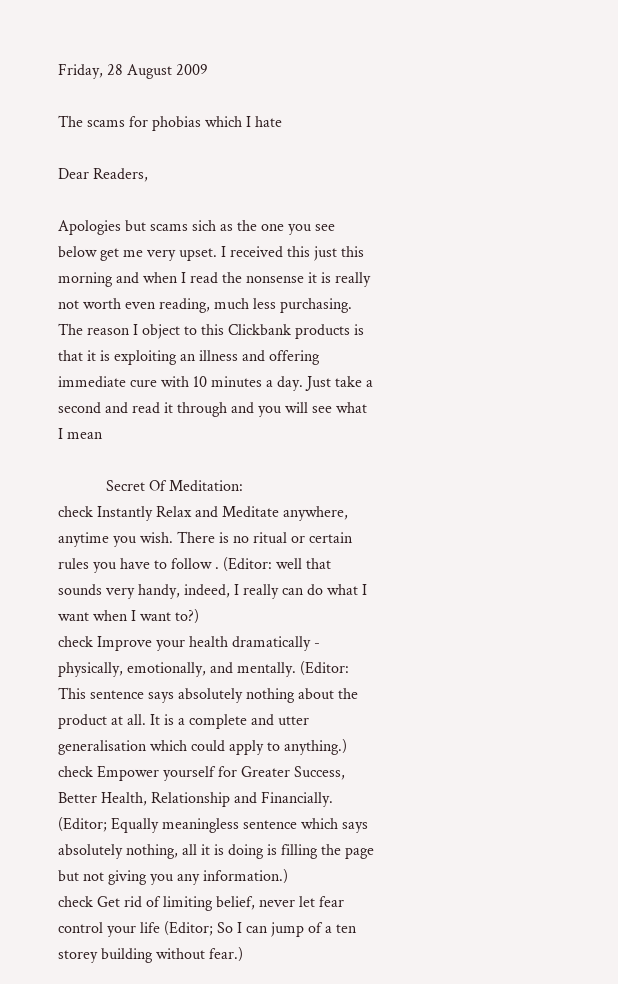Friday, 28 August 2009

The scams for phobias which I hate

Dear Readers,

Apologies but scams sich as the one you see below get me very upset. I received this just this morning and when I read the nonsense it is really not worth even reading, much less purchasing. The reason I object to this Clickbank products is that it is exploiting an illness and offering immediate cure with 10 minutes a day. Just take a second and read it through and you will see what I mean

            Secret Of Meditation:
check Instantly Relax and Meditate anywhere, anytime you wish. There is no ritual or certain rules you have to follow . (Editor: well that sounds very handy, indeed, I really can do what I want when I want to?)
check Improve your health dramatically - physically, emotionally, and mentally. (Editor: This sentence says absolutely nothing about the product at all. It is a complete and utter generalisation which could apply to anything.)
check Empower yourself for Greater Success, Better Health, Relationship and Financially. (Editor; Equally meaningless sentence which says absolutely nothing, all it is doing is filling the page but not giving you any information.)
check Get rid of limiting belief, never let fear control your life (Editor; So I can jump of a ten storey building without fear.)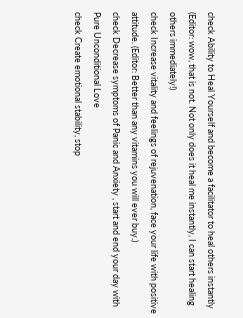check Ability to Heal Yourself and become a facilitator to heal others instantly (Editor: wow, that is not. Not only does it heal me instantly, I can start healing others immediately!)
check Increase vitality and feelings of rejuvenation, face your life with positive attitude. (Editor: Better than any vitamins you will ever buy.)
check Decrease symptoms of Panic and Anxiety , start and end your day with Pure Unconditional Love
check Create emotional stability, stop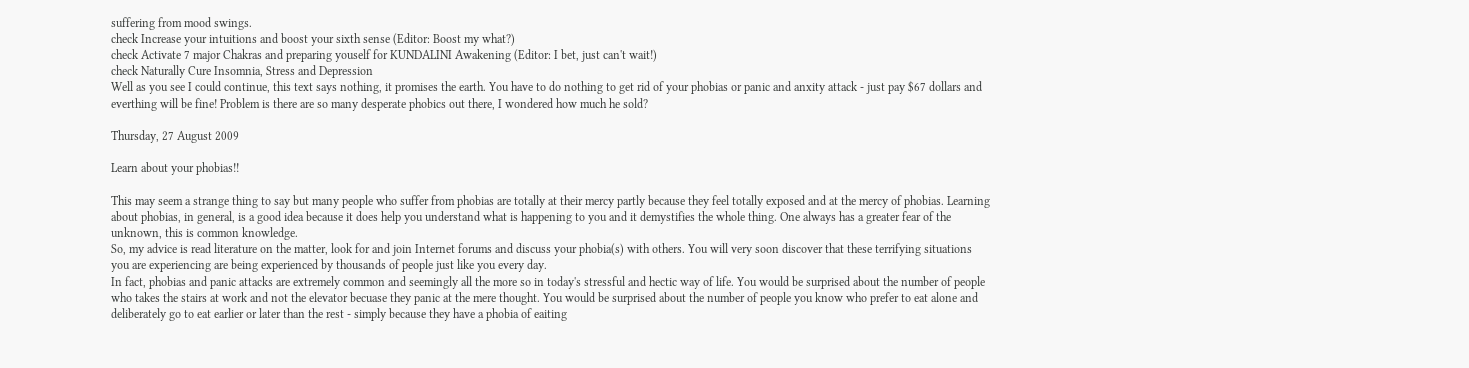suffering from mood swings.
check Increase your intuitions and boost your sixth sense (Editor: Boost my what?)
check Activate 7 major Chakras and preparing youself for KUNDALINI Awakening (Editor: I bet, just can't wait!)
check Naturally Cure Insomnia, Stress and Depression
Well as you see I could continue, this text says nothing, it promises the earth. You have to do nothing to get rid of your phobias or panic and anxity attack - just pay $67 dollars and everthing will be fine! Problem is there are so many desperate phobics out there, I wondered how much he sold?

Thursday, 27 August 2009

Learn about your phobias!!

This may seem a strange thing to say but many people who suffer from phobias are totally at their mercy partly because they feel totally exposed and at the mercy of phobias. Learning about phobias, in general, is a good idea because it does help you understand what is happening to you and it demystifies the whole thing. One always has a greater fear of the unknown, this is common knowledge.
So, my advice is read literature on the matter, look for and join Internet forums and discuss your phobia(s) with others. You will very soon discover that these terrifying situations you are experiencing are being experienced by thousands of people just like you every day.
In fact, phobias and panic attacks are extremely common and seemingly all the more so in today's stressful and hectic way of life. You would be surprised about the number of people who takes the stairs at work and not the elevator becuase they panic at the mere thought. You would be surprised about the number of people you know who prefer to eat alone and deliberately go to eat earlier or later than the rest - simply because they have a phobia of eaiting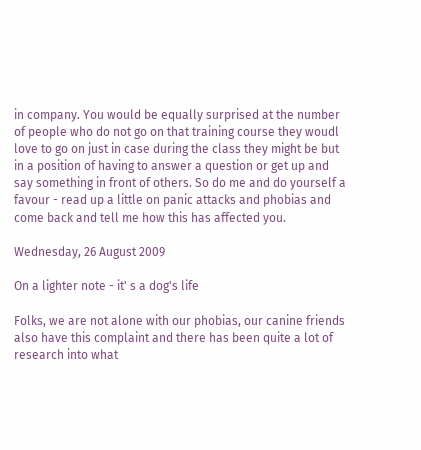in company. You would be equally surprised at the number of people who do not go on that training course they woudl love to go on just in case during the class they might be but in a position of having to answer a question or get up and say something in front of others. So do me and do yourself a favour - read up a little on panic attacks and phobias and come back and tell me how this has affected you.

Wednesday, 26 August 2009

On a lighter note - it' s a dog's life

Folks, we are not alone with our phobias, our canine friends also have this complaint and there has been quite a lot of research into what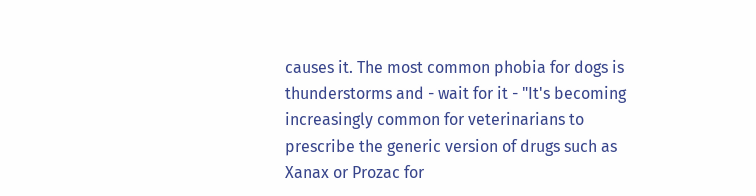causes it. The most common phobia for dogs is thunderstorms and - wait for it - "It's becoming increasingly common for veterinarians to prescribe the generic version of drugs such as Xanax or Prozac for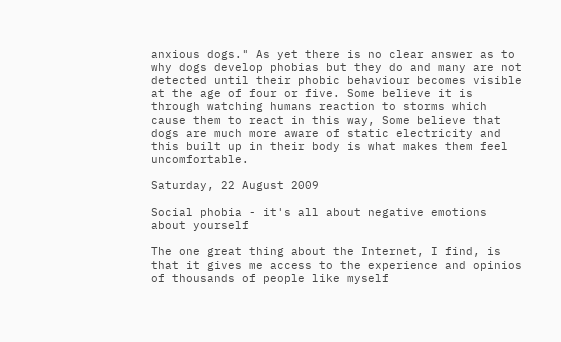anxious dogs." As yet there is no clear answer as to why dogs develop phobias but they do and many are not detected until their phobic behaviour becomes visible at the age of four or five. Some believe it is through watching humans reaction to storms which cause them to react in this way, Some believe that dogs are much more aware of static electricity and this built up in their body is what makes them feel uncomfortable.

Saturday, 22 August 2009

Social phobia - it's all about negative emotions about yourself

The one great thing about the Internet, I find, is that it gives me access to the experience and opinios of thousands of people like myself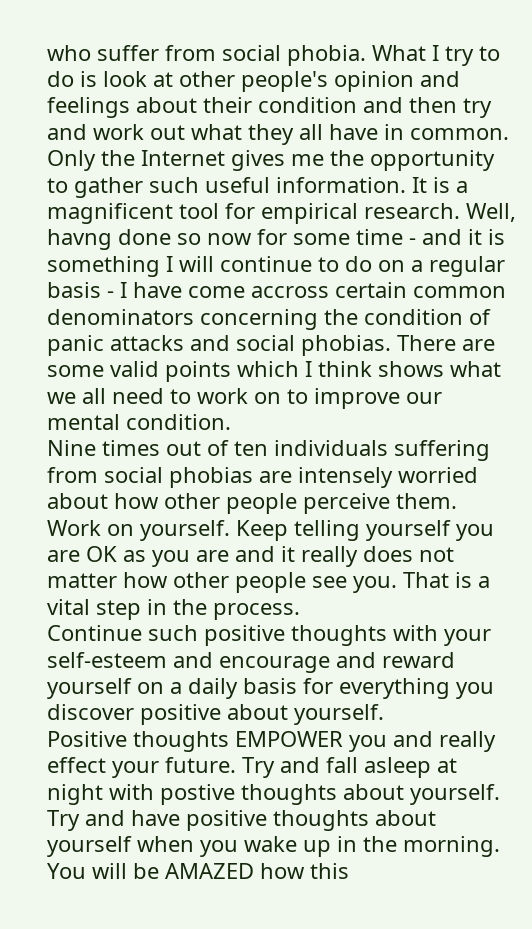who suffer from social phobia. What I try to do is look at other people's opinion and feelings about their condition and then try and work out what they all have in common. Only the Internet gives me the opportunity to gather such useful information. It is a magnificent tool for empirical research. Well, havng done so now for some time - and it is something I will continue to do on a regular basis - I have come accross certain common denominators concerning the condition of panic attacks and social phobias. There are some valid points which I think shows what we all need to work on to improve our mental condition.
Nine times out of ten individuals suffering from social phobias are intensely worried about how other people perceive them. Work on yourself. Keep telling yourself you are OK as you are and it really does not matter how other people see you. That is a vital step in the process.
Continue such positive thoughts with your self-esteem and encourage and reward yourself on a daily basis for everything you discover positive about yourself.
Positive thoughts EMPOWER you and really effect your future. Try and fall asleep at night with postive thoughts about yourself. Try and have positive thoughts about yourself when you wake up in the morning. You will be AMAZED how this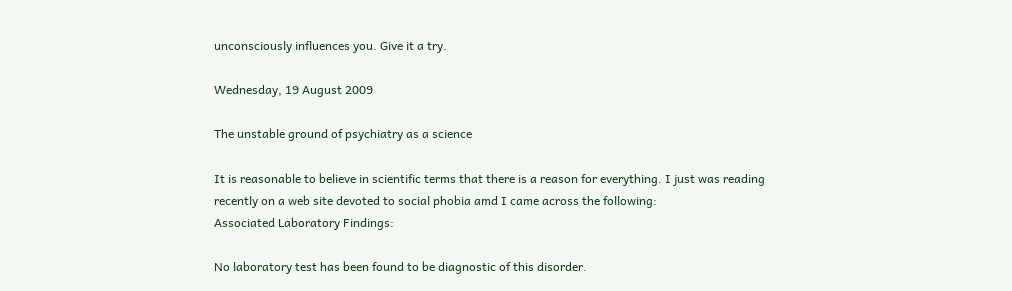unconsciously influences you. Give it a try.

Wednesday, 19 August 2009

The unstable ground of psychiatry as a science

It is reasonable to believe in scientific terms that there is a reason for everything. I just was reading recently on a web site devoted to social phobia amd I came across the following:
Associated Laboratory Findings:

No laboratory test has been found to be diagnostic of this disorder.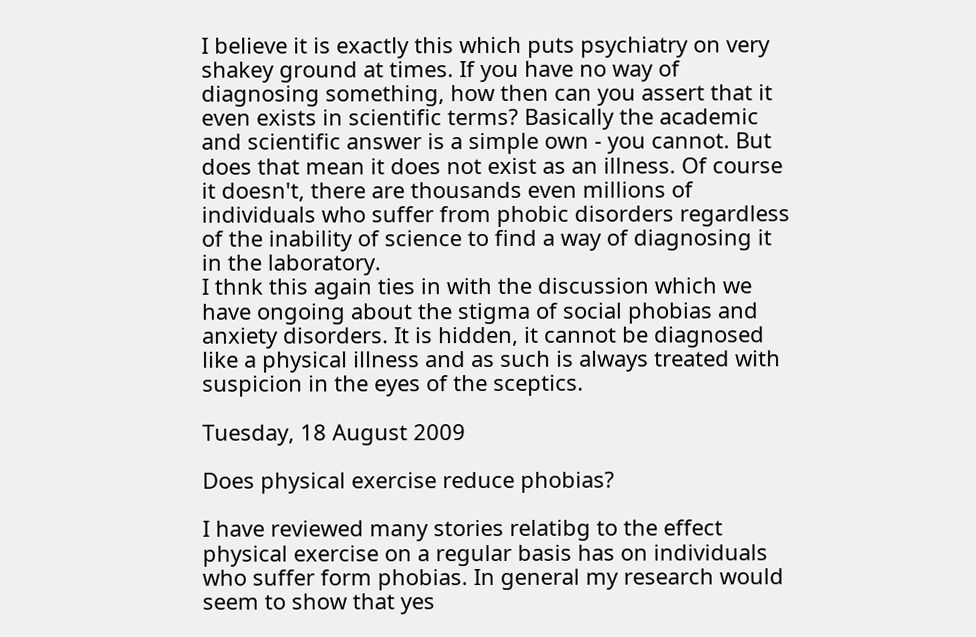I believe it is exactly this which puts psychiatry on very shakey ground at times. If you have no way of diagnosing something, how then can you assert that it even exists in scientific terms? Basically the academic and scientific answer is a simple own - you cannot. But does that mean it does not exist as an illness. Of course it doesn't, there are thousands even millions of individuals who suffer from phobic disorders regardless of the inability of science to find a way of diagnosing it in the laboratory.
I thnk this again ties in with the discussion which we have ongoing about the stigma of social phobias and anxiety disorders. It is hidden, it cannot be diagnosed like a physical illness and as such is always treated with suspicion in the eyes of the sceptics.

Tuesday, 18 August 2009

Does physical exercise reduce phobias?

I have reviewed many stories relatibg to the effect physical exercise on a regular basis has on individuals who suffer form phobias. In general my research would seem to show that yes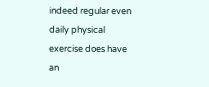indeed regular even daily physical exercise does have an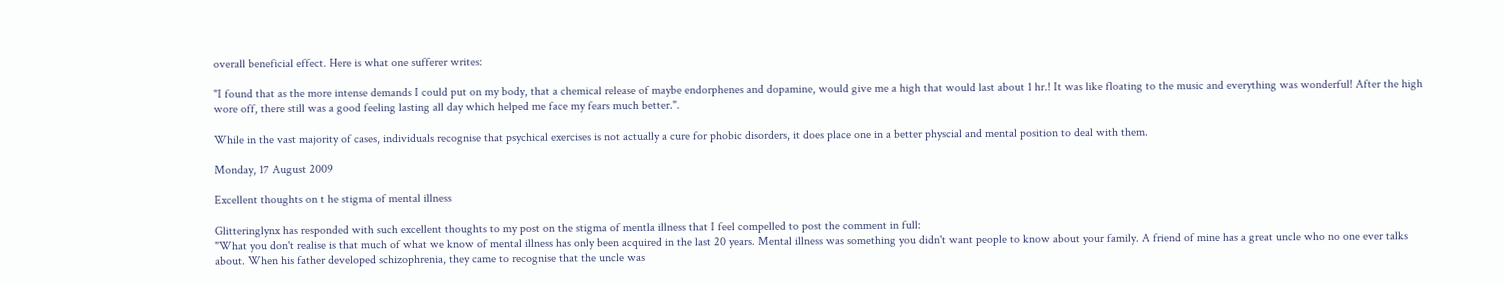overall beneficial effect. Here is what one sufferer writes:

"I found that as the more intense demands I could put on my body, that a chemical release of maybe endorphenes and dopamine, would give me a high that would last about 1 hr.! It was like floating to the music and everything was wonderful! After the high wore off, there still was a good feeling lasting all day which helped me face my fears much better.".

While in the vast majority of cases, individuals recognise that psychical exercises is not actually a cure for phobic disorders, it does place one in a better physcial and mental position to deal with them.

Monday, 17 August 2009

Excellent thoughts on t he stigma of mental illness

Glitteringlynx has responded with such excellent thoughts to my post on the stigma of mentla illness that I feel compelled to post the comment in full:
"What you don't realise is that much of what we know of mental illness has only been acquired in the last 20 years. Mental illness was something you didn't want people to know about your family. A friend of mine has a great uncle who no one ever talks about. When his father developed schizophrenia, they came to recognise that the uncle was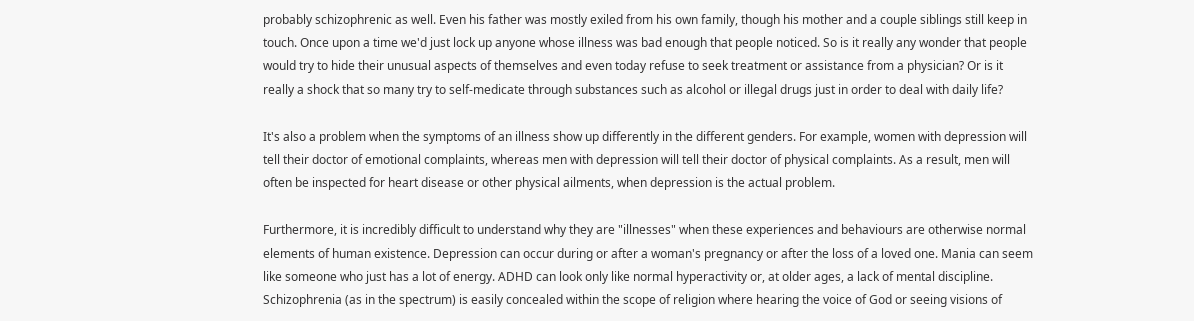probably schizophrenic as well. Even his father was mostly exiled from his own family, though his mother and a couple siblings still keep in touch. Once upon a time we'd just lock up anyone whose illness was bad enough that people noticed. So is it really any wonder that people would try to hide their unusual aspects of themselves and even today refuse to seek treatment or assistance from a physician? Or is it really a shock that so many try to self-medicate through substances such as alcohol or illegal drugs just in order to deal with daily life?

It's also a problem when the symptoms of an illness show up differently in the different genders. For example, women with depression will tell their doctor of emotional complaints, whereas men with depression will tell their doctor of physical complaints. As a result, men will often be inspected for heart disease or other physical ailments, when depression is the actual problem.

Furthermore, it is incredibly difficult to understand why they are "illnesses" when these experiences and behaviours are otherwise normal elements of human existence. Depression can occur during or after a woman's pregnancy or after the loss of a loved one. Mania can seem like someone who just has a lot of energy. ADHD can look only like normal hyperactivity or, at older ages, a lack of mental discipline. Schizophrenia (as in the spectrum) is easily concealed within the scope of religion where hearing the voice of God or seeing visions of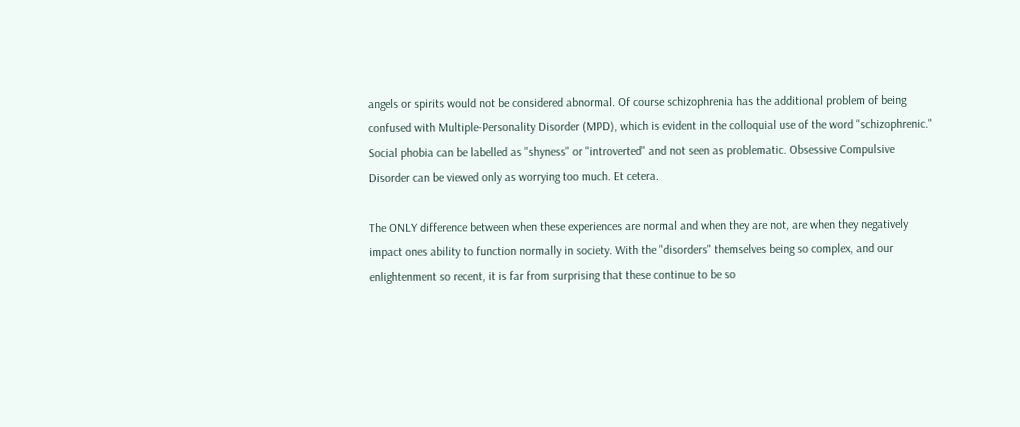angels or spirits would not be considered abnormal. Of course schizophrenia has the additional problem of being confused with Multiple-Personality Disorder (MPD), which is evident in the colloquial use of the word "schizophrenic." Social phobia can be labelled as "shyness" or "introverted" and not seen as problematic. Obsessive Compulsive Disorder can be viewed only as worrying too much. Et cetera.

The ONLY difference between when these experiences are normal and when they are not, are when they negatively impact ones ability to function normally in society. With the "disorders" themselves being so complex, and our enlightenment so recent, it is far from surprising that these continue to be so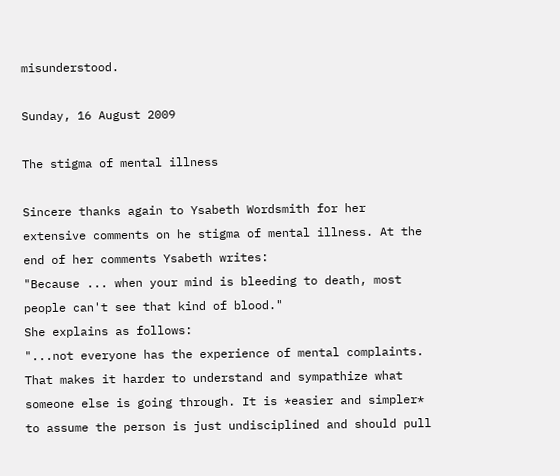misunderstood.

Sunday, 16 August 2009

The stigma of mental illness

Sincere thanks again to Ysabeth Wordsmith for her extensive comments on he stigma of mental illness. At the end of her comments Ysabeth writes:
"Because ... when your mind is bleeding to death, most people can't see that kind of blood."
She explains as follows:
"...not everyone has the experience of mental complaints. That makes it harder to understand and sympathize what someone else is going through. It is *easier and simpler* to assume the person is just undisciplined and should pull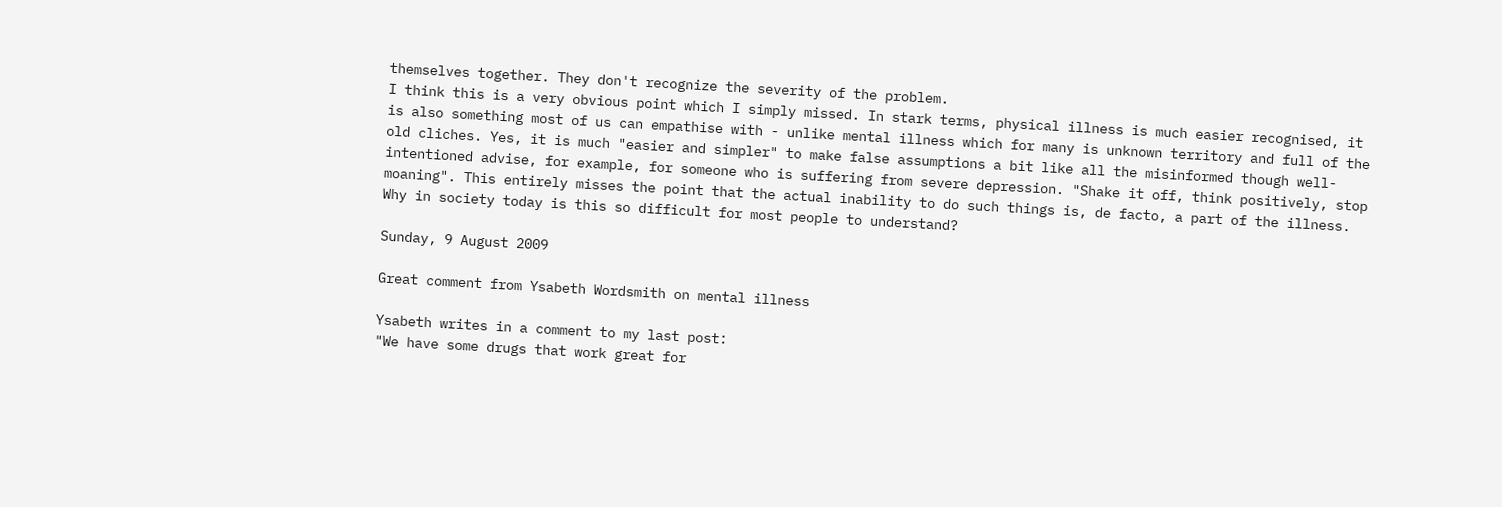themselves together. They don't recognize the severity of the problem.
I think this is a very obvious point which I simply missed. In stark terms, physical illness is much easier recognised, it is also something most of us can empathise with - unlike mental illness which for many is unknown territory and full of the old cliches. Yes, it is much "easier and simpler" to make false assumptions a bit like all the misinformed though well-intentioned advise, for example, for someone who is suffering from severe depression. "Shake it off, think positively, stop moaning". This entirely misses the point that the actual inability to do such things is, de facto, a part of the illness. Why in society today is this so difficult for most people to understand?

Sunday, 9 August 2009

Great comment from Ysabeth Wordsmith on mental illness

Ysabeth writes in a comment to my last post:
"We have some drugs that work great for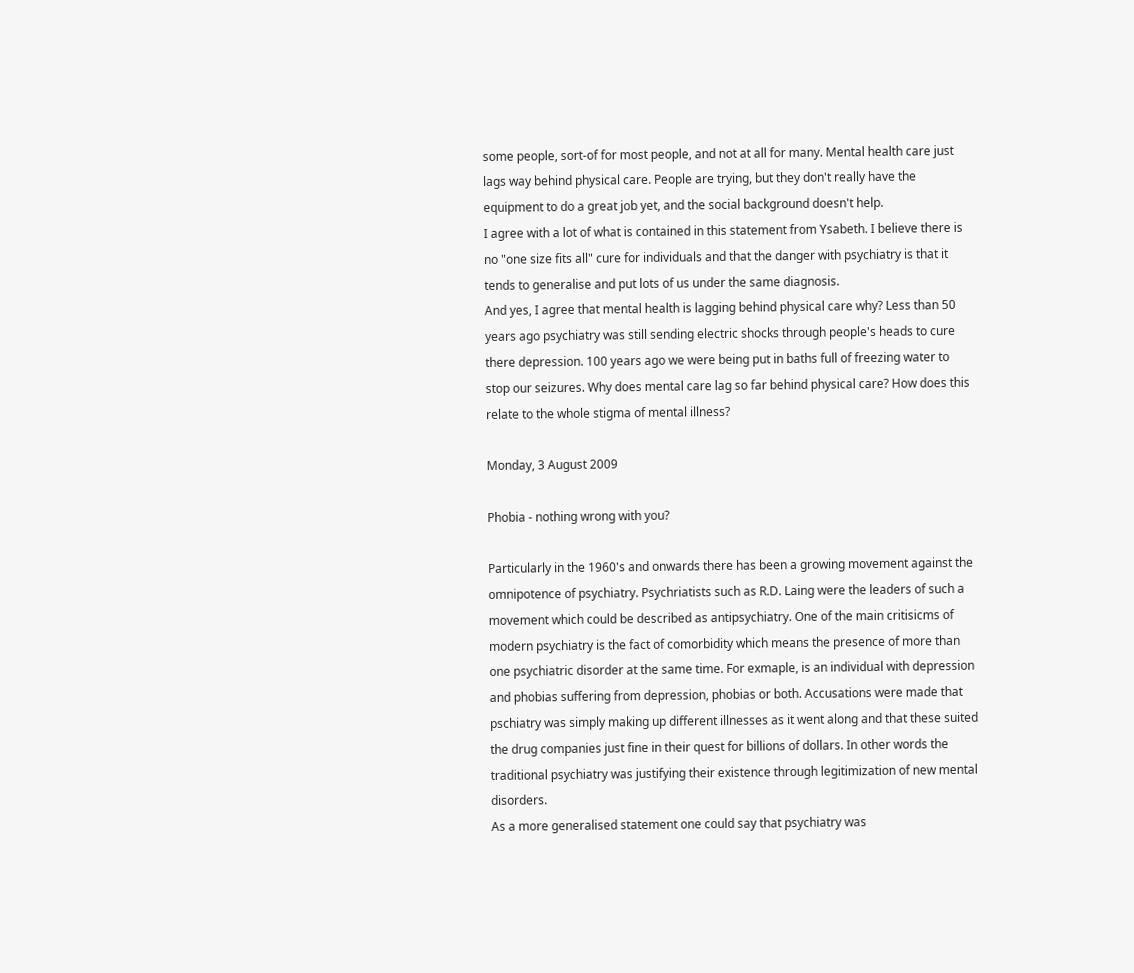some people, sort-of for most people, and not at all for many. Mental health care just lags way behind physical care. People are trying, but they don't really have the equipment to do a great job yet, and the social background doesn't help.
I agree with a lot of what is contained in this statement from Ysabeth. I believe there is no "one size fits all" cure for individuals and that the danger with psychiatry is that it tends to generalise and put lots of us under the same diagnosis.
And yes, I agree that mental health is lagging behind physical care why? Less than 50 years ago psychiatry was still sending electric shocks through people's heads to cure there depression. 100 years ago we were being put in baths full of freezing water to stop our seizures. Why does mental care lag so far behind physical care? How does this relate to the whole stigma of mental illness?

Monday, 3 August 2009

Phobia - nothing wrong with you?

Particularly in the 1960's and onwards there has been a growing movement against the omnipotence of psychiatry. Psychriatists such as R.D. Laing were the leaders of such a movement which could be described as antipsychiatry. One of the main critisicms of modern psychiatry is the fact of comorbidity which means the presence of more than one psychiatric disorder at the same time. For exmaple, is an individual with depression and phobias suffering from depression, phobias or both. Accusations were made that pschiatry was simply making up different illnesses as it went along and that these suited the drug companies just fine in their quest for billions of dollars. In other words the traditional psychiatry was justifying their existence through legitimization of new mental disorders.
As a more generalised statement one could say that psychiatry was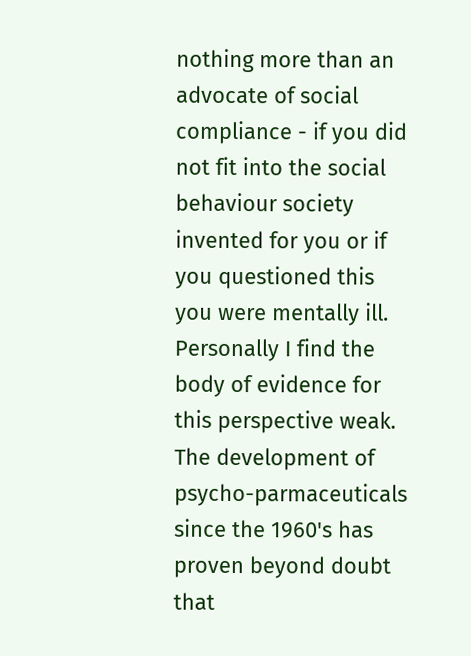nothing more than an advocate of social compliance - if you did not fit into the social behaviour society invented for you or if you questioned this you were mentally ill.
Personally I find the body of evidence for this perspective weak. The development of psycho-parmaceuticals since the 1960's has proven beyond doubt that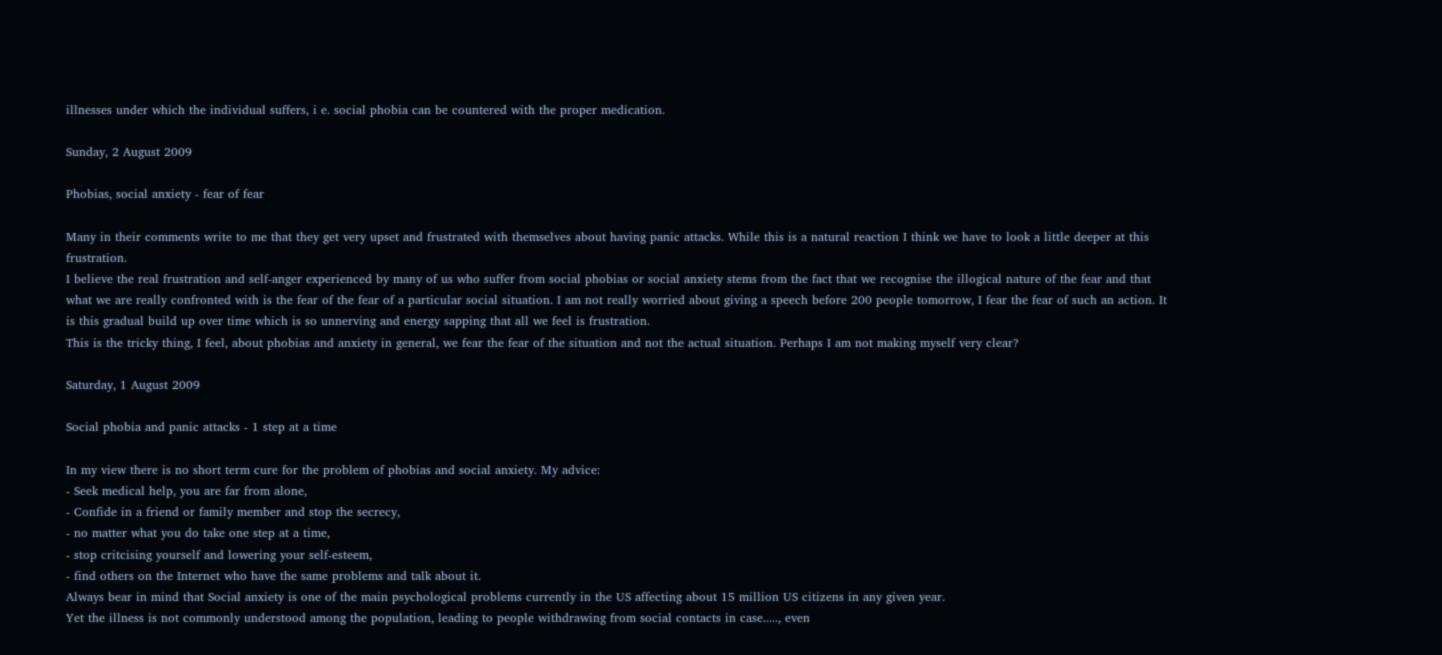illnesses under which the individual suffers, i e. social phobia can be countered with the proper medication.

Sunday, 2 August 2009

Phobias, social anxiety - fear of fear

Many in their comments write to me that they get very upset and frustrated with themselves about having panic attacks. While this is a natural reaction I think we have to look a little deeper at this frustration.
I believe the real frustration and self-anger experienced by many of us who suffer from social phobias or social anxiety stems from the fact that we recognise the illogical nature of the fear and that what we are really confronted with is the fear of the fear of a particular social situation. I am not really worried about giving a speech before 200 people tomorrow, I fear the fear of such an action. It is this gradual build up over time which is so unnerving and energy sapping that all we feel is frustration.
This is the tricky thing, I feel, about phobias and anxiety in general, we fear the fear of the situation and not the actual situation. Perhaps I am not making myself very clear?

Saturday, 1 August 2009

Social phobia and panic attacks - 1 step at a time

In my view there is no short term cure for the problem of phobias and social anxiety. My advice:
- Seek medical help, you are far from alone,
- Confide in a friend or family member and stop the secrecy,
- no matter what you do take one step at a time,
- stop critcising yourself and lowering your self-esteem,
- find others on the Internet who have the same problems and talk about it.
Always bear in mind that Social anxiety is one of the main psychological problems currently in the US affecting about 15 million US citizens in any given year.
Yet the illness is not commonly understood among the population, leading to people withdrawing from social contacts in case....., even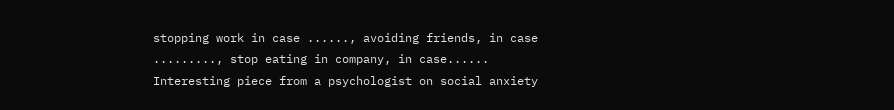stopping work in case ......, avoiding friends, in case ........., stop eating in company, in case...... Interesting piece from a psychologist on social anxiety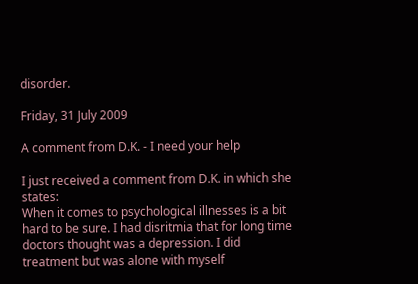disorder.

Friday, 31 July 2009

A comment from D.K. - I need your help

I just received a comment from D.K. in which she states:
When it comes to psychological illnesses is a bit hard to be sure. I had disritmia that for long time doctors thought was a depression. I did treatment but was alone with myself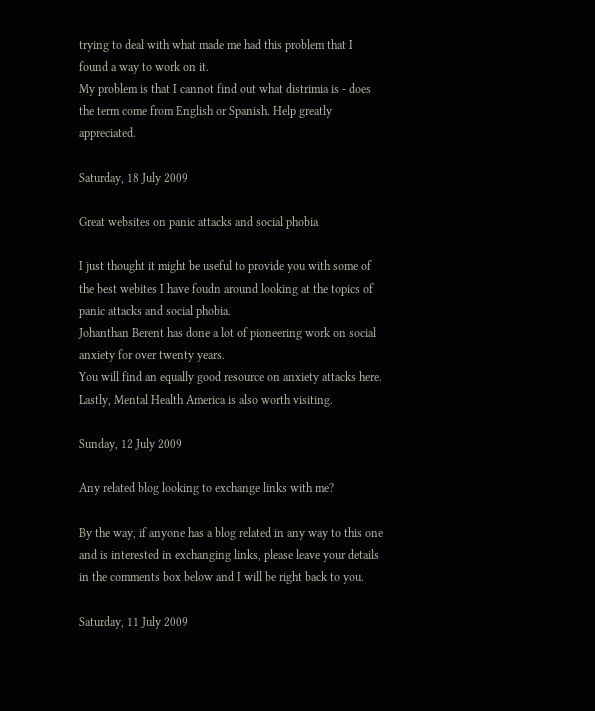trying to deal with what made me had this problem that I found a way to work on it.
My problem is that I cannot find out what distrimia is - does the term come from English or Spanish. Help greatly appreciated.

Saturday, 18 July 2009

Great websites on panic attacks and social phobia

I just thought it might be useful to provide you with some of the best webites I have foudn around looking at the topics of panic attacks and social phobia.
Johanthan Berent has done a lot of pioneering work on social anxiety for over twenty years.
You will find an equally good resource on anxiety attacks here.
Lastly, Mental Health America is also worth visiting.

Sunday, 12 July 2009

Any related blog looking to exchange links with me?

By the way, if anyone has a blog related in any way to this one and is interested in exchanging links, please leave your details in the comments box below and I will be right back to you.

Saturday, 11 July 2009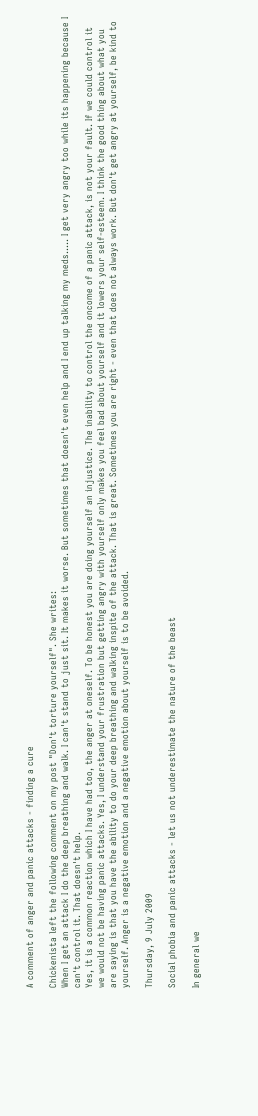A comment of anger and panic attacks - finding a cure

Chickenista left the following comment on my post "Don't torture yourself". She writes:
When I get an attack I do the deep breathing and walk. I can't stand to just sit. It makes it worse. But sometimes that doesn't even help and I end up talking my meds..... I get very angry too while its happening because I can't control it. That doesn't help.
Yes, it is a common reaction which I have had too, the anger at oneself. To be honest you are doing yourself an injustice. The inability to control the oncome of a panic attack, is not your fault. If we could control it we would not be having panic attacks. Yes, I understand your frustration but getting angry with yourself only makes you feel bad about yourself and it lowers your self-esteem. I think the good thing about what you are saying is that you have the ability to do your deep breathing and walking inspite of the attack. That is great. Sometimes you are right - even that does not always work. But don't get angry at yourself, be kind to yourself. Anger is a negative emotion and a negative emotion about yourself is to be avoided.

Thursday, 9 July 2009

Social phobia and panic attacks - let us not underestimate the nature of the beast

In general we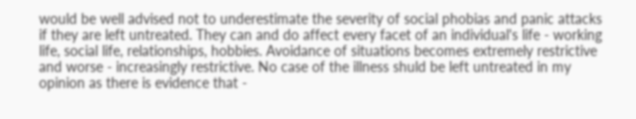would be well advised not to underestimate the severity of social phobias and panic attacks if they are left untreated. They can and do affect every facet of an individual's life - working life, social life, relationships, hobbies. Avoidance of situations becomes extremely restrictive and worse - increasingly restrictive. No case of the illness shuld be left untreated in my opinion as there is evidence that -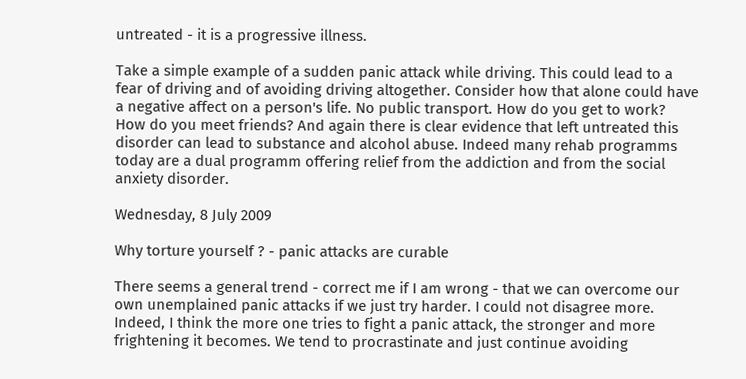untreated - it is a progressive illness.

Take a simple example of a sudden panic attack while driving. This could lead to a fear of driving and of avoiding driving altogether. Consider how that alone could have a negative affect on a person's life. No public transport. How do you get to work? How do you meet friends? And again there is clear evidence that left untreated this disorder can lead to substance and alcohol abuse. Indeed many rehab programms today are a dual programm offering relief from the addiction and from the social anxiety disorder.

Wednesday, 8 July 2009

Why torture yourself ? - panic attacks are curable

There seems a general trend - correct me if I am wrong - that we can overcome our own unemplained panic attacks if we just try harder. I could not disagree more. Indeed, I think the more one tries to fight a panic attack, the stronger and more frightening it becomes. We tend to procrastinate and just continue avoiding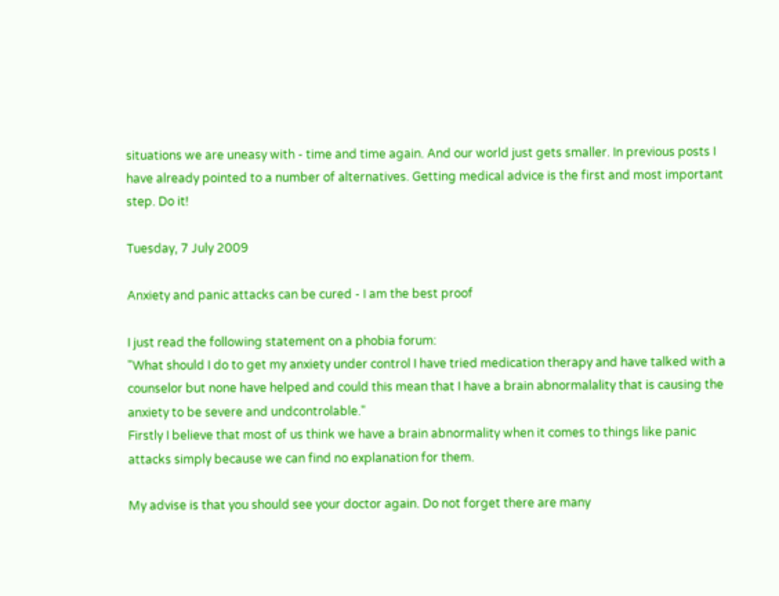situations we are uneasy with - time and time again. And our world just gets smaller. In previous posts I have already pointed to a number of alternatives. Getting medical advice is the first and most important step. Do it!

Tuesday, 7 July 2009

Anxiety and panic attacks can be cured - I am the best proof

I just read the following statement on a phobia forum:
"What should I do to get my anxiety under control I have tried medication therapy and have talked with a counselor but none have helped and could this mean that I have a brain abnormalality that is causing the anxiety to be severe and undcontrolable."
Firstly I believe that most of us think we have a brain abnormality when it comes to things like panic attacks simply because we can find no explanation for them.

My advise is that you should see your doctor again. Do not forget there are many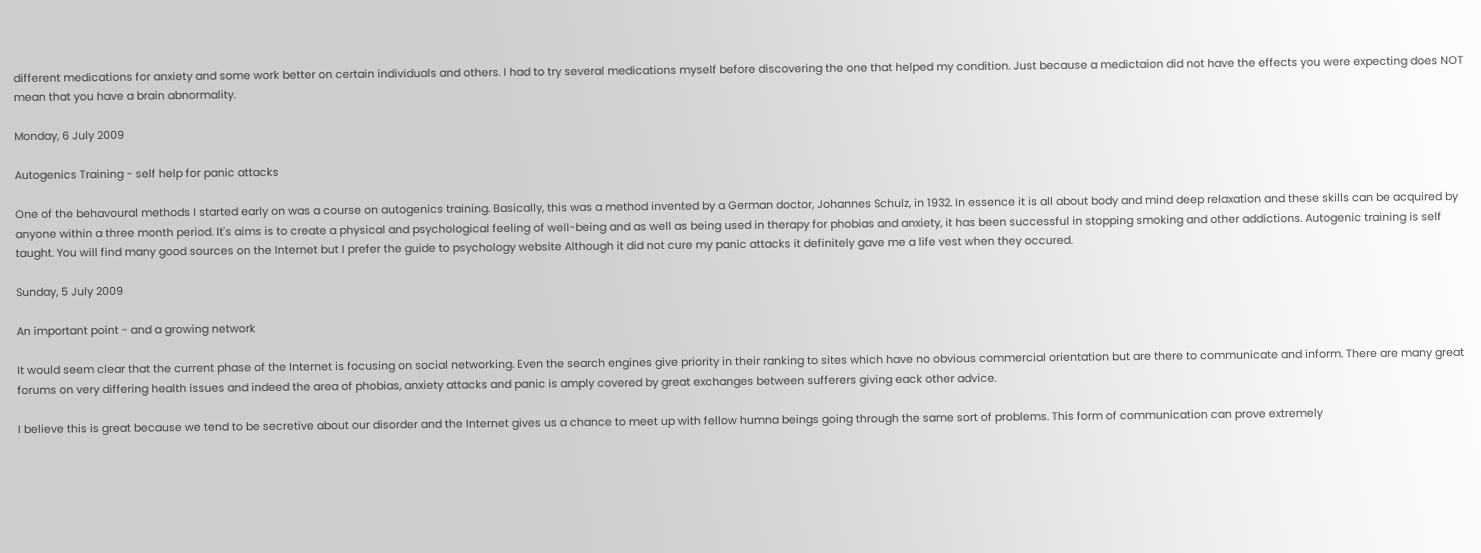different medications for anxiety and some work better on certain individuals and others. I had to try several medications myself before discovering the one that helped my condition. Just because a medictaion did not have the effects you were expecting does NOT mean that you have a brain abnormality.

Monday, 6 July 2009

Autogenics Training - self help for panic attacks

One of the behavoural methods I started early on was a course on autogenics training. Basically, this was a method invented by a German doctor, Johannes Schulz, in 1932. In essence it is all about body and mind deep relaxation and these skills can be acquired by anyone within a three month period. It's aims is to create a physical and psychological feeling of well-being and as well as being used in therapy for phobias and anxiety, it has been successful in stopping smoking and other addictions. Autogenic training is self taught. You will find many good sources on the Internet but I prefer the guide to psychology website Although it did not cure my panic attacks it definitely gave me a life vest when they occured.

Sunday, 5 July 2009

An important point - and a growing network

It would seem clear that the current phase of the Internet is focusing on social networking. Even the search engines give priority in their ranking to sites which have no obvious commercial orientation but are there to communicate and inform. There are many great forums on very differing health issues and indeed the area of phobias, anxiety attacks and panic is amply covered by great exchanges between sufferers giving eack other advice.

I believe this is great because we tend to be secretive about our disorder and the Internet gives us a chance to meet up with fellow humna beings going through the same sort of problems. This form of communication can prove extremely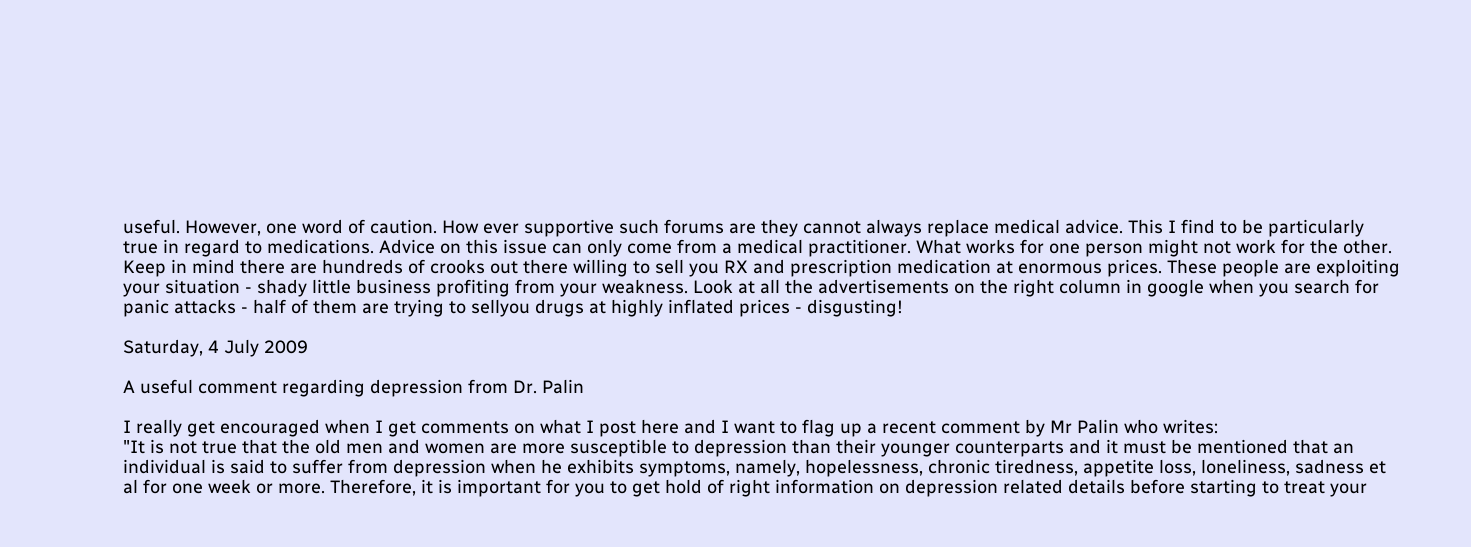useful. However, one word of caution. How ever supportive such forums are they cannot always replace medical advice. This I find to be particularly true in regard to medications. Advice on this issue can only come from a medical practitioner. What works for one person might not work for the other. Keep in mind there are hundreds of crooks out there willing to sell you RX and prescription medication at enormous prices. These people are exploiting your situation - shady little business profiting from your weakness. Look at all the advertisements on the right column in google when you search for panic attacks - half of them are trying to sellyou drugs at highly inflated prices - disgusting!

Saturday, 4 July 2009

A useful comment regarding depression from Dr. Palin

I really get encouraged when I get comments on what I post here and I want to flag up a recent comment by Mr Palin who writes:
"It is not true that the old men and women are more susceptible to depression than their younger counterparts and it must be mentioned that an individual is said to suffer from depression when he exhibits symptoms, namely, hopelessness, chronic tiredness, appetite loss, loneliness, sadness et al for one week or more. Therefore, it is important for you to get hold of right information on depression related details before starting to treat your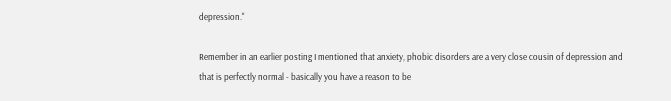depression."

Remember in an earlier posting I mentioned that anxiety, phobic disorders are a very close cousin of depression and that is perfectly normal - basically you have a reason to be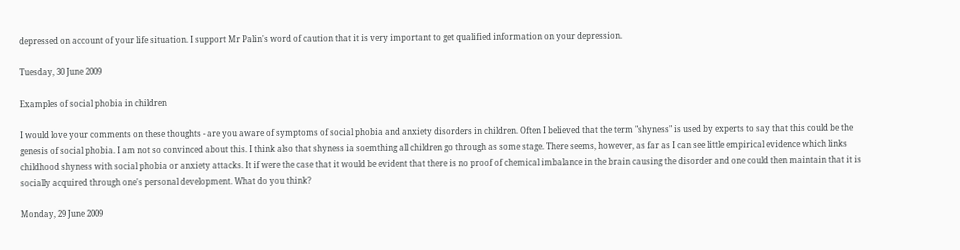depressed on account of your life situation. I support Mr Palin's word of caution that it is very important to get qualified information on your depression.

Tuesday, 30 June 2009

Examples of social phobia in children

I would love your comments on these thoughts - are you aware of symptoms of social phobia and anxiety disorders in children. Often I believed that the term "shyness" is used by experts to say that this could be the genesis of social phobia. I am not so convinced about this. I think also that shyness ia soemthing all children go through as some stage. There seems, however, as far as I can see little empirical evidence which links childhood shyness with social phobia or anxiety attacks. It if were the case that it would be evident that there is no proof of chemical imbalance in the brain causing the disorder and one could then maintain that it is socially acquired through one's personal development. What do you think?

Monday, 29 June 2009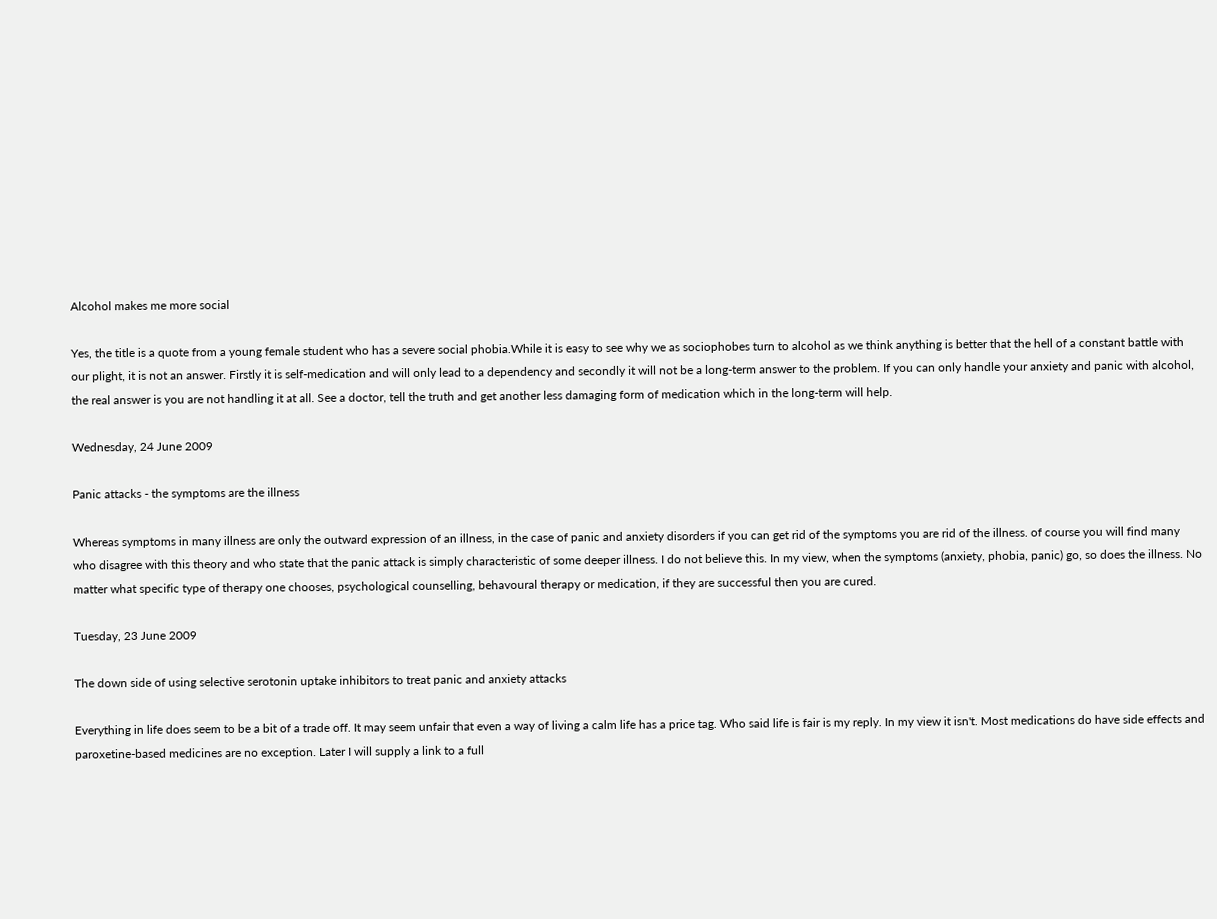Alcohol makes me more social

Yes, the title is a quote from a young female student who has a severe social phobia.While it is easy to see why we as sociophobes turn to alcohol as we think anything is better that the hell of a constant battle with our plight, it is not an answer. Firstly it is self-medication and will only lead to a dependency and secondly it will not be a long-term answer to the problem. If you can only handle your anxiety and panic with alcohol, the real answer is you are not handling it at all. See a doctor, tell the truth and get another less damaging form of medication which in the long-term will help.

Wednesday, 24 June 2009

Panic attacks - the symptoms are the illness

Whereas symptoms in many illness are only the outward expression of an illness, in the case of panic and anxiety disorders if you can get rid of the symptoms you are rid of the illness. of course you will find many who disagree with this theory and who state that the panic attack is simply characteristic of some deeper illness. I do not believe this. In my view, when the symptoms (anxiety, phobia, panic) go, so does the illness. No matter what specific type of therapy one chooses, psychological counselling, behavoural therapy or medication, if they are successful then you are cured.

Tuesday, 23 June 2009

The down side of using selective serotonin uptake inhibitors to treat panic and anxiety attacks

Everything in life does seem to be a bit of a trade off. It may seem unfair that even a way of living a calm life has a price tag. Who said life is fair is my reply. In my view it isn't. Most medications do have side effects and paroxetine-based medicines are no exception. Later I will supply a link to a full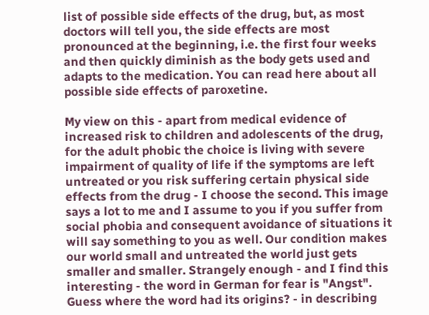list of possible side effects of the drug, but, as most doctors will tell you, the side effects are most pronounced at the beginning, i.e. the first four weeks and then quickly diminish as the body gets used and adapts to the medication. You can read here about all possible side effects of paroxetine.

My view on this - apart from medical evidence of increased risk to children and adolescents of the drug, for the adult phobic the choice is living with severe impairment of quality of life if the symptoms are left untreated or you risk suffering certain physical side effects from the drug - I choose the second. This image says a lot to me and I assume to you if you suffer from social phobia and consequent avoidance of situations it will say something to you as well. Our condition makes our world small and untreated the world just gets smaller and smaller. Strangely enough - and I find this interesting - the word in German for fear is "Angst". Guess where the word had its origins? - in describing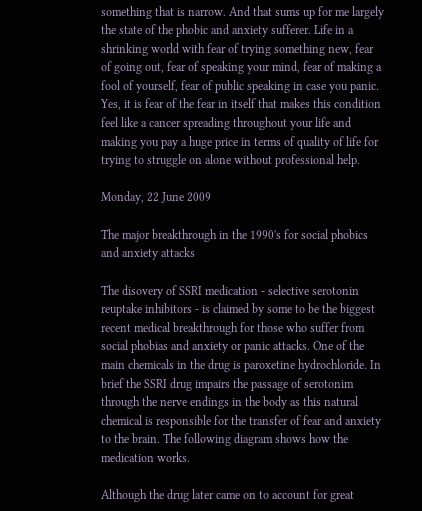something that is narrow. And that sums up for me largely the state of the phobic and anxiety sufferer. Life in a shrinking world with fear of trying something new, fear of going out, fear of speaking your mind, fear of making a fool of yourself, fear of public speaking in case you panic. Yes, it is fear of the fear in itself that makes this condition feel like a cancer spreading throughout your life and making you pay a huge price in terms of quality of life for trying to struggle on alone without professional help.

Monday, 22 June 2009

The major breakthrough in the 1990's for social phobics and anxiety attacks

The disovery of SSRI medication - selective serotonin reuptake inhibitors - is claimed by some to be the biggest recent medical breakthrough for those who suffer from social phobias and anxiety or panic attacks. One of the main chemicals in the drug is paroxetine hydrochloride. In brief the SSRI drug impairs the passage of serotonim through the nerve endings in the body as this natural chemical is responsible for the transfer of fear and anxiety to the brain. The following diagram shows how the medication works.

Although the drug later came on to account for great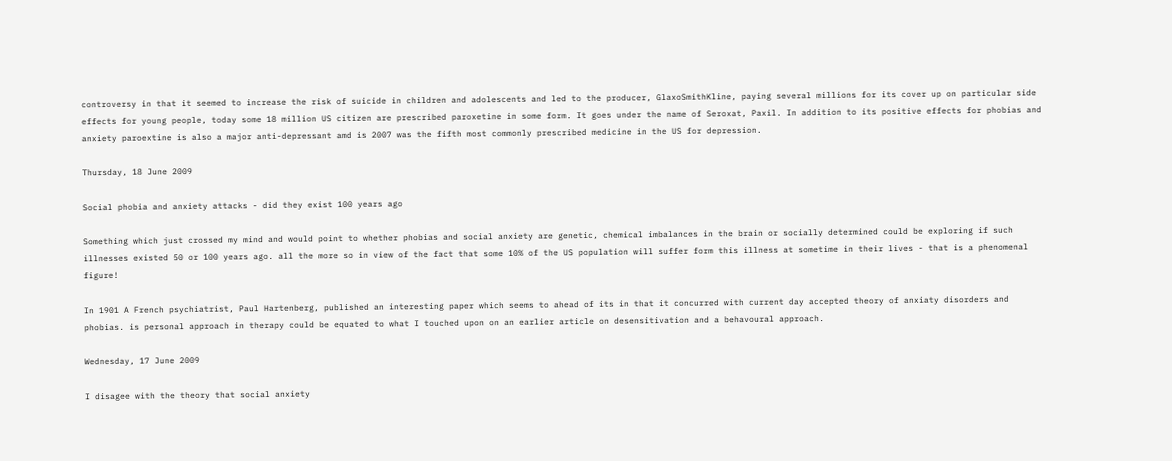controversy in that it seemed to increase the risk of suicide in children and adolescents and led to the producer, GlaxoSmithKline, paying several millions for its cover up on particular side effects for young people, today some 18 million US citizen are prescribed paroxetine in some form. It goes under the name of Seroxat, Paxil. In addition to its positive effects for phobias and anxiety paroextine is also a major anti-depressant amd is 2007 was the fifth most commonly prescribed medicine in the US for depression.

Thursday, 18 June 2009

Social phobia and anxiety attacks - did they exist 100 years ago

Something which just crossed my mind and would point to whether phobias and social anxiety are genetic, chemical imbalances in the brain or socially determined could be exploring if such illnesses existed 50 or 100 years ago. all the more so in view of the fact that some 10% of the US population will suffer form this illness at sometime in their lives - that is a phenomenal figure!

In 1901 A French psychiatrist, Paul Hartenberg, published an interesting paper which seems to ahead of its in that it concurred with current day accepted theory of anxiaty disorders and phobias. is personal approach in therapy could be equated to what I touched upon on an earlier article on desensitivation and a behavoural approach.

Wednesday, 17 June 2009

I disagee with the theory that social anxiety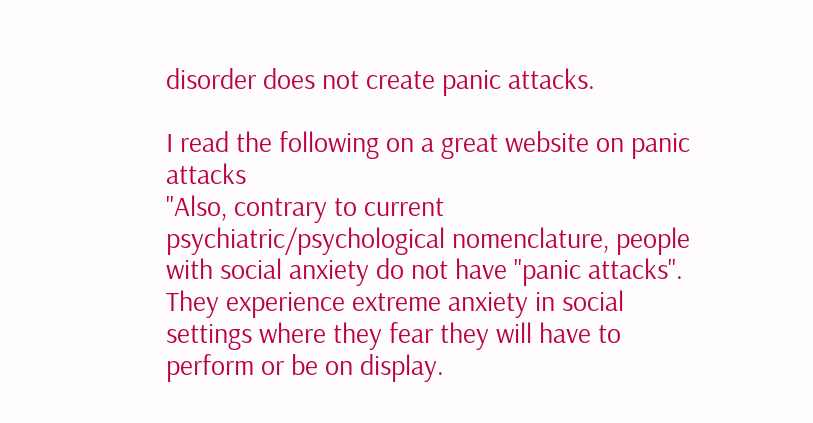disorder does not create panic attacks.

I read the following on a great website on panic attacks
"Also, contrary to current psychiatric/psychological nomenclature, people with social anxiety do not have "panic attacks". They experience extreme anxiety in social settings where they fear they will have to perform or be on display.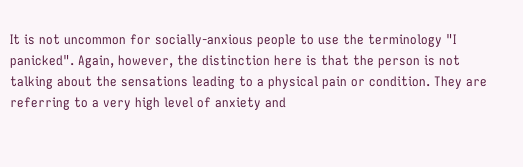It is not uncommon for socially-anxious people to use the terminology "I panicked". Again, however, the distinction here is that the person is not talking about the sensations leading to a physical pain or condition. They are referring to a very high level of anxiety and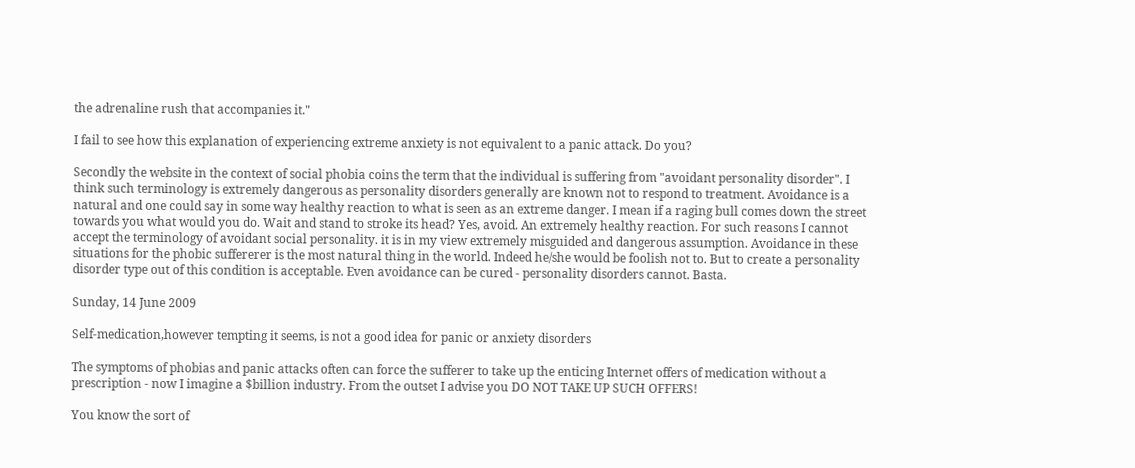the adrenaline rush that accompanies it."

I fail to see how this explanation of experiencing extreme anxiety is not equivalent to a panic attack. Do you?

Secondly the website in the context of social phobia coins the term that the individual is suffering from "avoidant personality disorder". I think such terminology is extremely dangerous as personality disorders generally are known not to respond to treatment. Avoidance is a natural and one could say in some way healthy reaction to what is seen as an extreme danger. I mean if a raging bull comes down the street towards you what would you do. Wait and stand to stroke its head? Yes, avoid. An extremely healthy reaction. For such reasons I cannot accept the terminology of avoidant social personality. it is in my view extremely misguided and dangerous assumption. Avoidance in these situations for the phobic suffererer is the most natural thing in the world. Indeed he/she would be foolish not to. But to create a personality disorder type out of this condition is acceptable. Even avoidance can be cured - personality disorders cannot. Basta.

Sunday, 14 June 2009

Self-medication,however tempting it seems, is not a good idea for panic or anxiety disorders

The symptoms of phobias and panic attacks often can force the sufferer to take up the enticing Internet offers of medication without a prescription - now I imagine a $billion industry. From the outset I advise you DO NOT TAKE UP SUCH OFFERS!

You know the sort of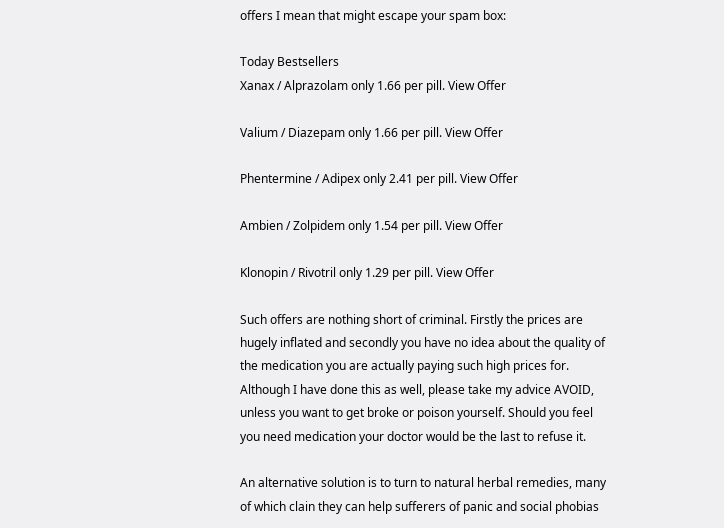offers I mean that might escape your spam box:

Today Bestsellers
Xanax / Alprazolam only 1.66 per pill. View Offer

Valium / Diazepam only 1.66 per pill. View Offer

Phentermine / Adipex only 2.41 per pill. View Offer

Ambien / Zolpidem only 1.54 per pill. View Offer

Klonopin / Rivotril only 1.29 per pill. View Offer

Such offers are nothing short of criminal. Firstly the prices are hugely inflated and secondly you have no idea about the quality of the medication you are actually paying such high prices for. Although I have done this as well, please take my advice AVOID, unless you want to get broke or poison yourself. Should you feel you need medication your doctor would be the last to refuse it.

An alternative solution is to turn to natural herbal remedies, many of which clain they can help sufferers of panic and social phobias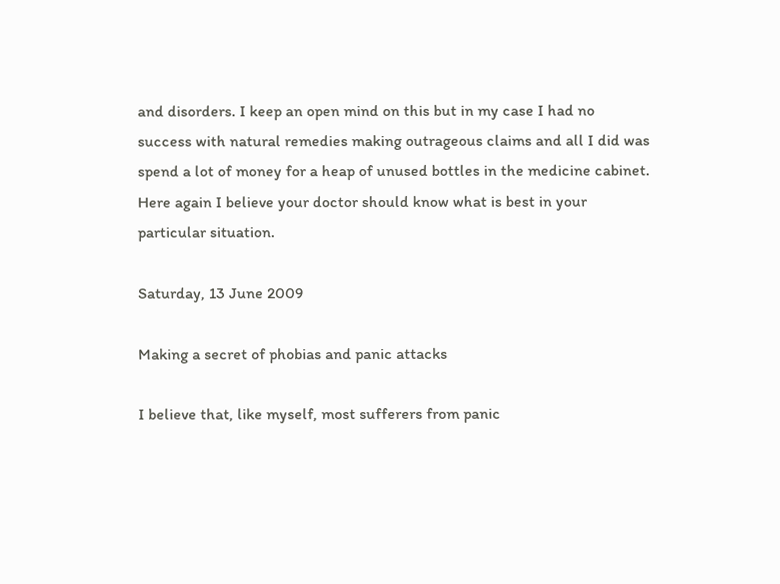and disorders. I keep an open mind on this but in my case I had no success with natural remedies making outrageous claims and all I did was spend a lot of money for a heap of unused bottles in the medicine cabinet. Here again I believe your doctor should know what is best in your particular situation.

Saturday, 13 June 2009

Making a secret of phobias and panic attacks

I believe that, like myself, most sufferers from panic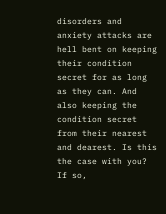disorders and anxiety attacks are hell bent on keeping their condition secret for as long as they can. And also keeping the condition secret from their nearest and dearest. Is this the case with you? If so,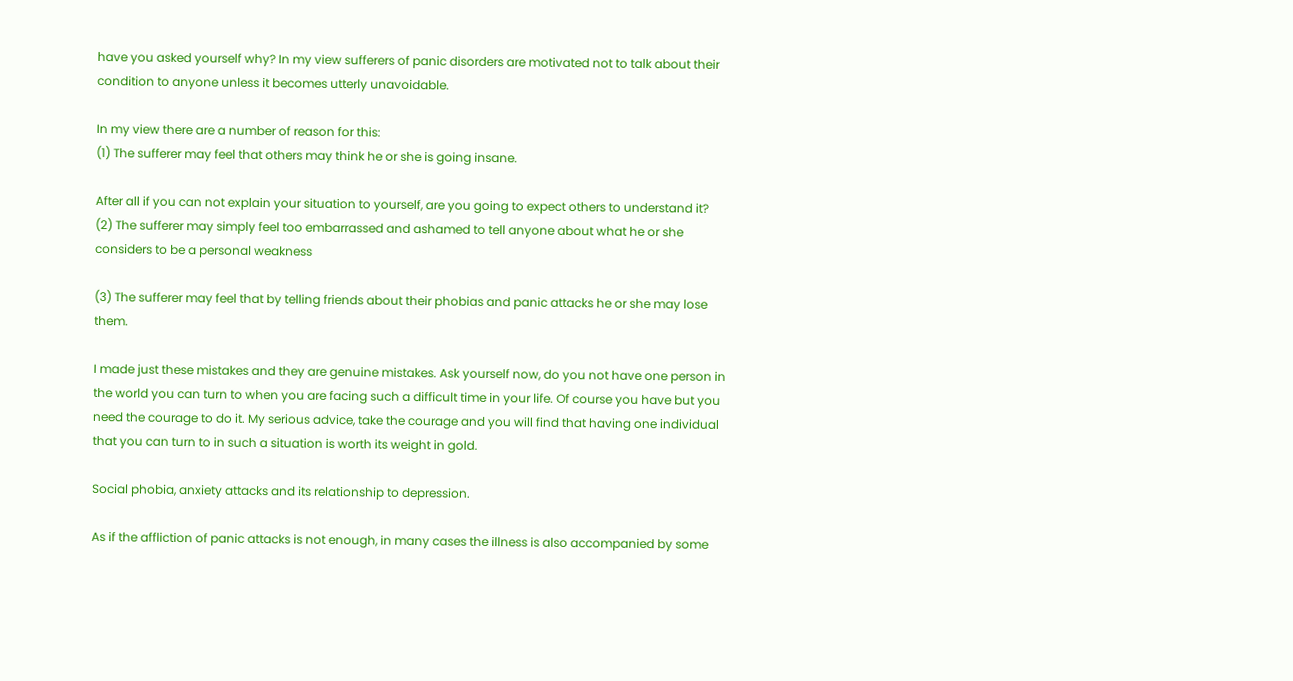have you asked yourself why? In my view sufferers of panic disorders are motivated not to talk about their condition to anyone unless it becomes utterly unavoidable.

In my view there are a number of reason for this:
(1) The sufferer may feel that others may think he or she is going insane.

After all if you can not explain your situation to yourself, are you going to expect others to understand it?
(2) The sufferer may simply feel too embarrassed and ashamed to tell anyone about what he or she considers to be a personal weakness

(3) The sufferer may feel that by telling friends about their phobias and panic attacks he or she may lose them.

I made just these mistakes and they are genuine mistakes. Ask yourself now, do you not have one person in the world you can turn to when you are facing such a difficult time in your life. Of course you have but you need the courage to do it. My serious advice, take the courage and you will find that having one individual that you can turn to in such a situation is worth its weight in gold.

Social phobia, anxiety attacks and its relationship to depression.

As if the affliction of panic attacks is not enough, in many cases the illness is also accompanied by some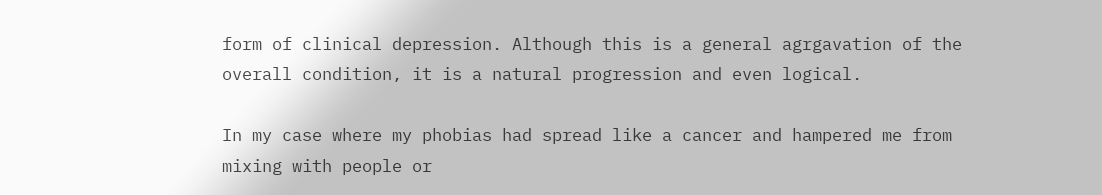form of clinical depression. Although this is a general agrgavation of the overall condition, it is a natural progression and even logical.

In my case where my phobias had spread like a cancer and hampered me from mixing with people or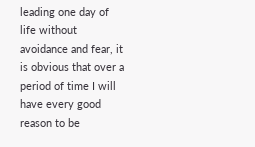leading one day of life without avoidance and fear, it is obvious that over a period of time I will have every good reason to be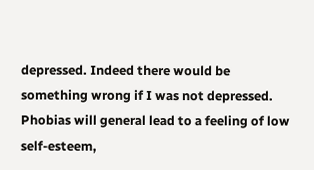depressed. Indeed there would be something wrong if I was not depressed. Phobias will general lead to a feeling of low self-esteem,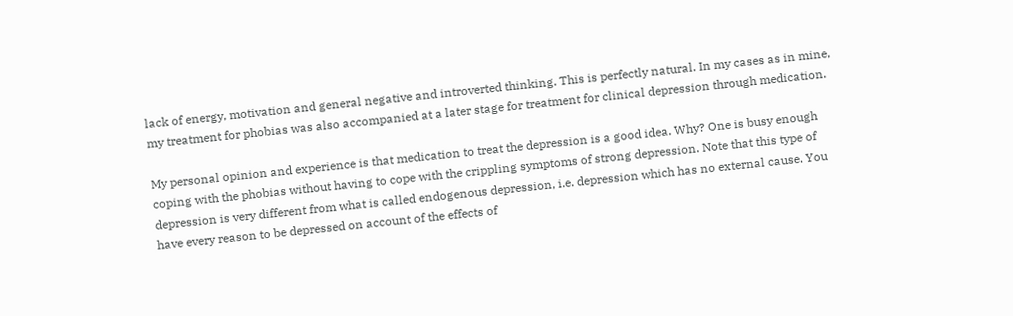lack of energy, motivation and general negative and introverted thinking. This is perfectly natural. In my cases as in mine, my treatment for phobias was also accompanied at a later stage for treatment for clinical depression through medication.

My personal opinion and experience is that medication to treat the depression is a good idea. Why? One is busy enough coping with the phobias without having to cope with the crippling symptoms of strong depression. Note that this type of depression is very different from what is called endogenous depression, i.e. depression which has no external cause. You have every reason to be depressed on account of the effects of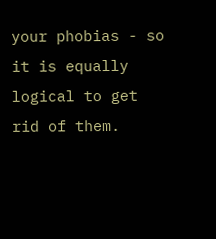your phobias - so it is equally logical to get rid of them.